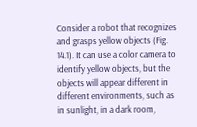Consider a robot that recognizes and grasps yellow objects (Fig. 14.1). It can use a color camera to identify yellow objects, but the objects will appear different in different environments, such as in sunlight, in a dark room,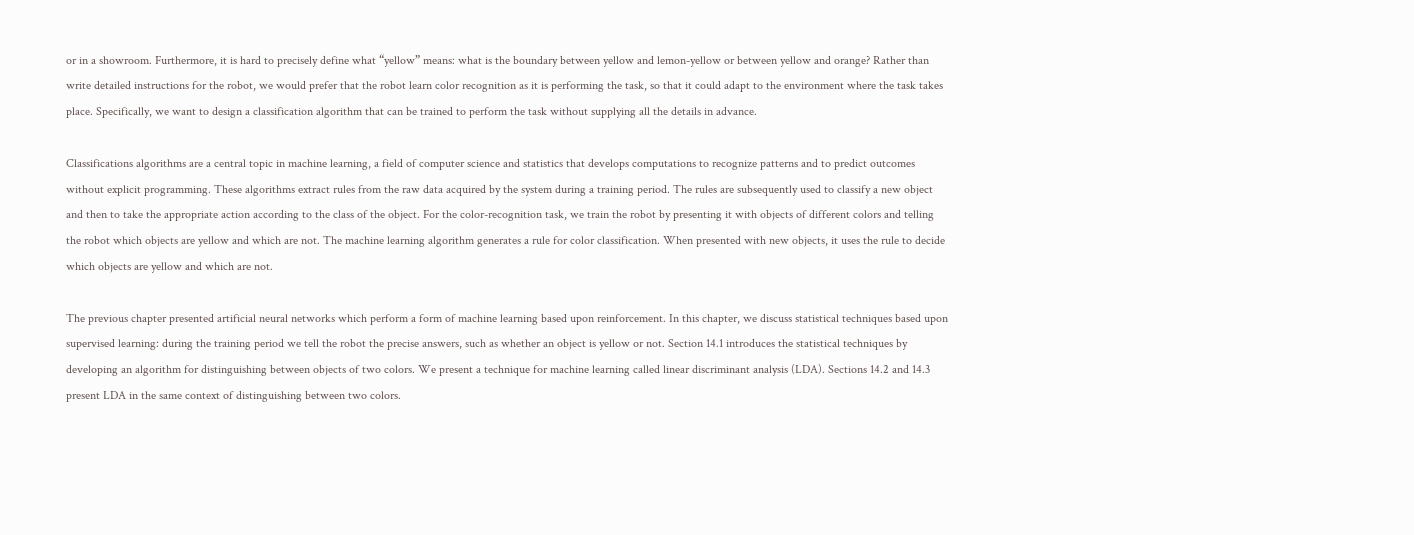or in a showroom. Furthermore, it is hard to precisely define what “yellow” means: what is the boundary between yellow and lemon-yellow or between yellow and orange? Rather than write detailed instructions for the robot, we would prefer that the robot learn color recognition as it is performing the task, so that it could adapt to the environment where the task takes place. Specifically, we want to design a classification algorithm that can be trained to perform the task without supplying all the details in advance.

Classifications algorithms are a central topic in machine learning, a field of computer science and statistics that develops computations to recognize patterns and to predict outcomes without explicit programming. These algorithms extract rules from the raw data acquired by the system during a training period. The rules are subsequently used to classify a new object and then to take the appropriate action according to the class of the object. For the color-recognition task, we train the robot by presenting it with objects of different colors and telling the robot which objects are yellow and which are not. The machine learning algorithm generates a rule for color classification. When presented with new objects, it uses the rule to decide which objects are yellow and which are not.

The previous chapter presented artificial neural networks which perform a form of machine learning based upon reinforcement. In this chapter, we discuss statistical techniques based upon supervised learning: during the training period we tell the robot the precise answers, such as whether an object is yellow or not. Section 14.1 introduces the statistical techniques by developing an algorithm for distinguishing between objects of two colors. We present a technique for machine learning called linear discriminant analysis (LDA). Sections 14.2 and 14.3 present LDA in the same context of distinguishing between two colors.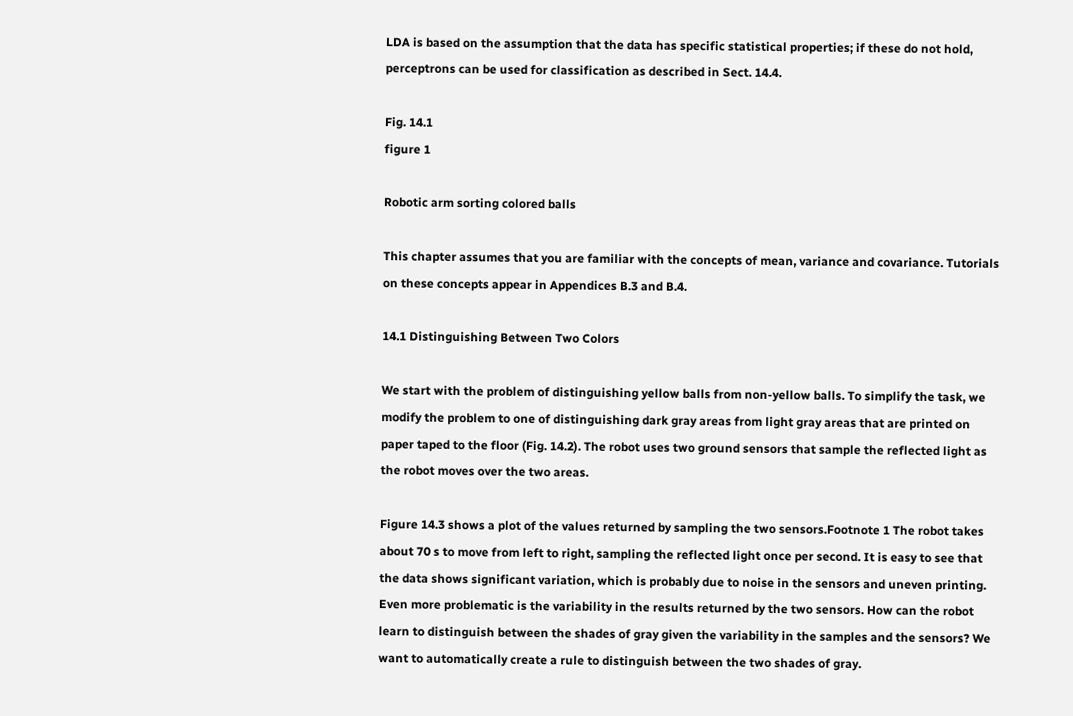LDA is based on the assumption that the data has specific statistical properties; if these do not hold, perceptrons can be used for classification as described in Sect. 14.4.

Fig. 14.1
figure 1

Robotic arm sorting colored balls

This chapter assumes that you are familiar with the concepts of mean, variance and covariance. Tutorials on these concepts appear in Appendices B.3 and B.4.

14.1 Distinguishing Between Two Colors

We start with the problem of distinguishing yellow balls from non-yellow balls. To simplify the task, we modify the problem to one of distinguishing dark gray areas from light gray areas that are printed on paper taped to the floor (Fig. 14.2). The robot uses two ground sensors that sample the reflected light as the robot moves over the two areas.

Figure 14.3 shows a plot of the values returned by sampling the two sensors.Footnote 1 The robot takes about 70 s to move from left to right, sampling the reflected light once per second. It is easy to see that the data shows significant variation, which is probably due to noise in the sensors and uneven printing. Even more problematic is the variability in the results returned by the two sensors. How can the robot learn to distinguish between the shades of gray given the variability in the samples and the sensors? We want to automatically create a rule to distinguish between the two shades of gray.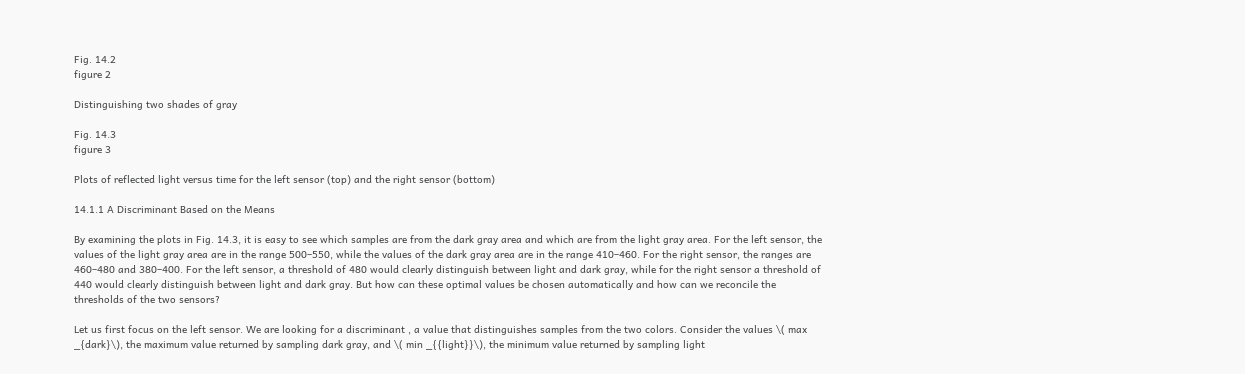Fig. 14.2
figure 2

Distinguishing two shades of gray

Fig. 14.3
figure 3

Plots of reflected light versus time for the left sensor (top) and the right sensor (bottom)

14.1.1 A Discriminant Based on the Means

By examining the plots in Fig. 14.3, it is easy to see which samples are from the dark gray area and which are from the light gray area. For the left sensor, the values of the light gray area are in the range 500–550, while the values of the dark gray area are in the range 410–460. For the right sensor, the ranges are 460–480 and 380–400. For the left sensor, a threshold of 480 would clearly distinguish between light and dark gray, while for the right sensor a threshold of 440 would clearly distinguish between light and dark gray. But how can these optimal values be chosen automatically and how can we reconcile the thresholds of the two sensors?

Let us first focus on the left sensor. We are looking for a discriminant , a value that distinguishes samples from the two colors. Consider the values \( max _{dark}\), the maximum value returned by sampling dark gray, and \( min _{{light}}\), the minimum value returned by sampling light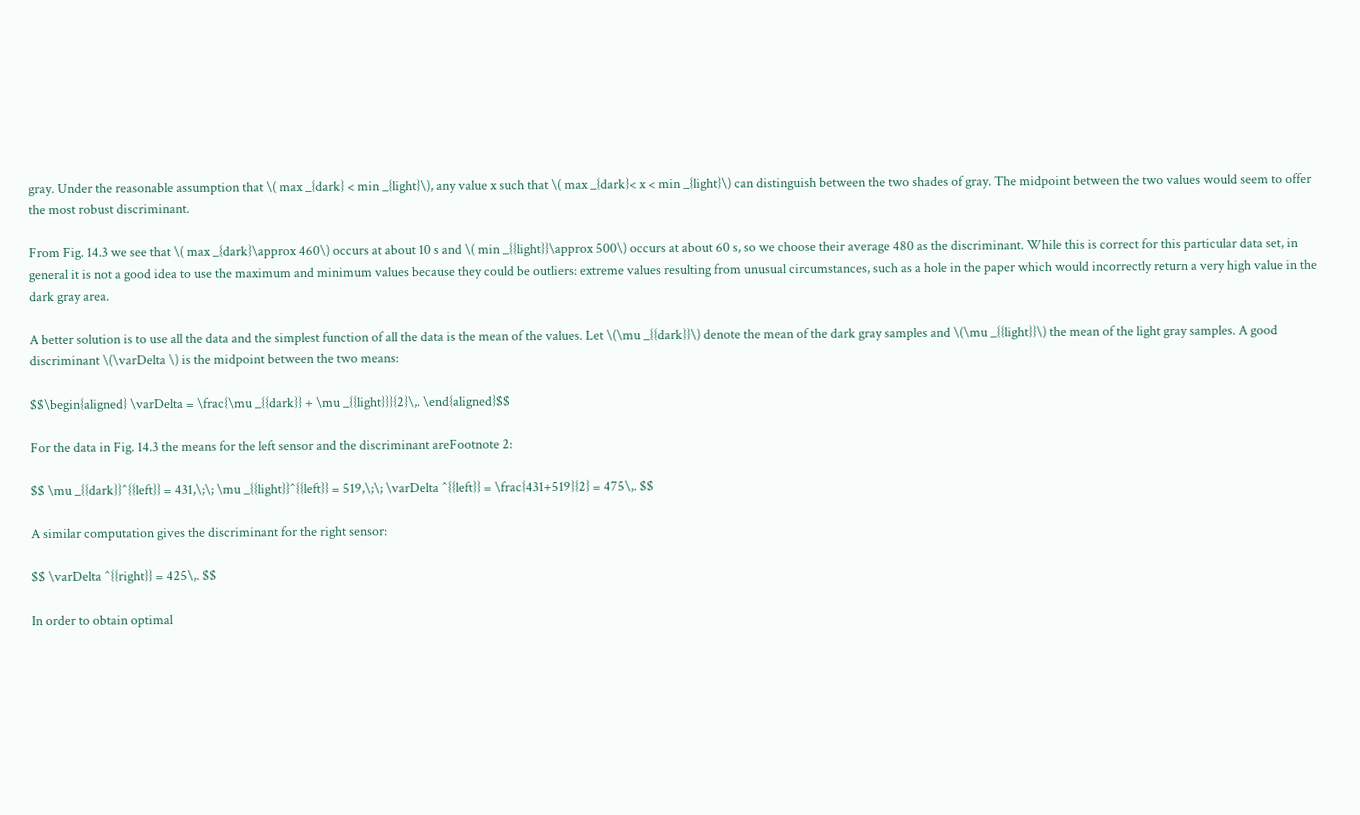gray. Under the reasonable assumption that \( max _{dark} < min _{light}\), any value x such that \( max _{dark}< x < min _{light}\) can distinguish between the two shades of gray. The midpoint between the two values would seem to offer the most robust discriminant.

From Fig. 14.3 we see that \( max _{dark}\approx 460\) occurs at about 10 s and \( min _{{light}}\approx 500\) occurs at about 60 s, so we choose their average 480 as the discriminant. While this is correct for this particular data set, in general it is not a good idea to use the maximum and minimum values because they could be outliers: extreme values resulting from unusual circumstances, such as a hole in the paper which would incorrectly return a very high value in the dark gray area.

A better solution is to use all the data and the simplest function of all the data is the mean of the values. Let \(\mu _{{dark}}\) denote the mean of the dark gray samples and \(\mu _{{light}}\) the mean of the light gray samples. A good discriminant \(\varDelta \) is the midpoint between the two means:

$$\begin{aligned} \varDelta = \frac{\mu _{{dark}} + \mu _{{light}}}{2}\,. \end{aligned}$$

For the data in Fig. 14.3 the means for the left sensor and the discriminant areFootnote 2:

$$ \mu _{{dark}}^{{left}} = 431,\;\; \mu _{{light}}^{{left}} = 519,\;\; \varDelta ^{{left}} = \frac{431+519}{2} = 475\,. $$

A similar computation gives the discriminant for the right sensor:

$$ \varDelta ^{{right}} = 425\,. $$

In order to obtain optimal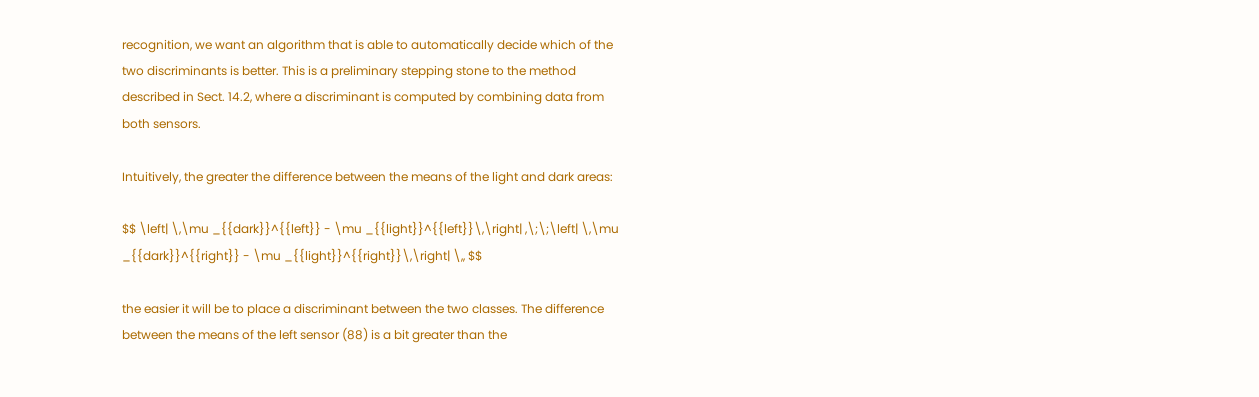recognition, we want an algorithm that is able to automatically decide which of the two discriminants is better. This is a preliminary stepping stone to the method described in Sect. 14.2, where a discriminant is computed by combining data from both sensors.

Intuitively, the greater the difference between the means of the light and dark areas:

$$ \left| \,\mu _{{dark}}^{{left}} - \mu _{{light}}^{{left}}\,\right| ,\;\;\left| \,\mu _{{dark}}^{{right}} - \mu _{{light}}^{{right}}\,\right| \,, $$

the easier it will be to place a discriminant between the two classes. The difference between the means of the left sensor (88) is a bit greater than the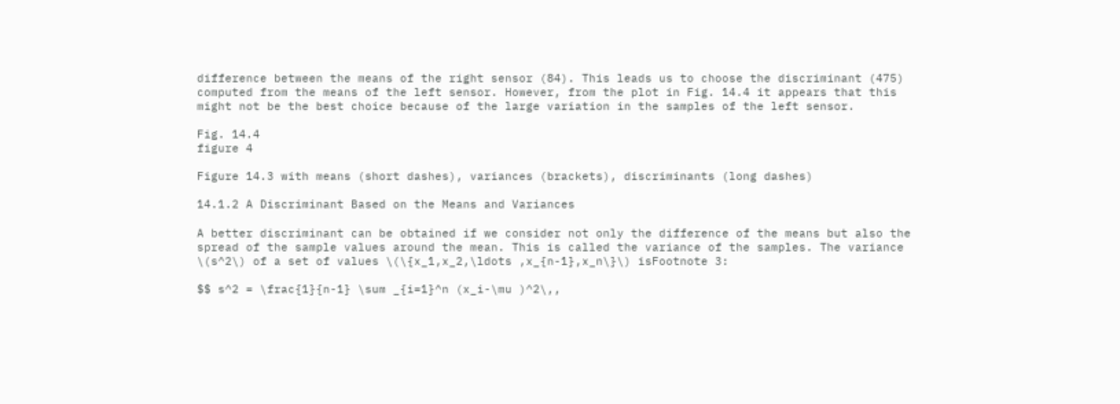difference between the means of the right sensor (84). This leads us to choose the discriminant (475) computed from the means of the left sensor. However, from the plot in Fig. 14.4 it appears that this might not be the best choice because of the large variation in the samples of the left sensor.

Fig. 14.4
figure 4

Figure 14.3 with means (short dashes), variances (brackets), discriminants (long dashes)

14.1.2 A Discriminant Based on the Means and Variances

A better discriminant can be obtained if we consider not only the difference of the means but also the spread of the sample values around the mean. This is called the variance of the samples. The variance \(s^2\) of a set of values \(\{x_1,x_2,\ldots ,x_{n-1},x_n\}\) isFootnote 3:

$$ s^2 = \frac{1}{n-1} \sum _{i=1}^n (x_i-\mu )^2\,,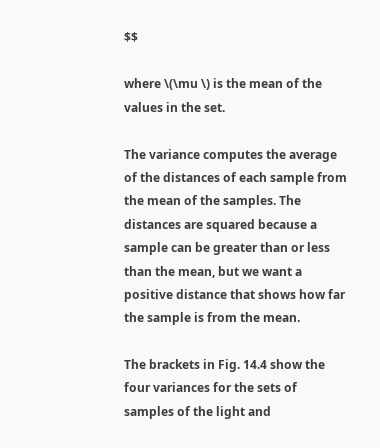$$

where \(\mu \) is the mean of the values in the set.

The variance computes the average of the distances of each sample from the mean of the samples. The distances are squared because a sample can be greater than or less than the mean, but we want a positive distance that shows how far the sample is from the mean.

The brackets in Fig. 14.4 show the four variances for the sets of samples of the light and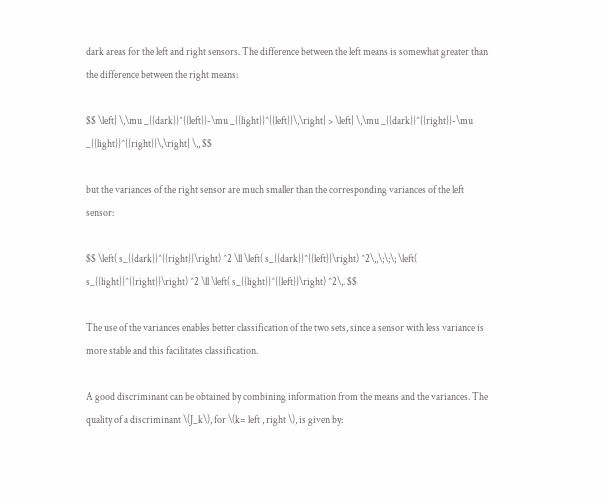dark areas for the left and right sensors. The difference between the left means is somewhat greater than the difference between the right means:

$$ \left| \,\mu _{{dark}}^{{left}}-\mu _{{light}}^{{left}}\,\right| > \left| \,\mu _{{dark}}^{{right}}-\mu _{{light}}^{{right}}\,\right| \,, $$

but the variances of the right sensor are much smaller than the corresponding variances of the left sensor:

$$ \left( s_{{dark}}^{{right}}\right) ^2 \ll \left( s_{{dark}}^{{left}}\right) ^2\,,\;\;\; \left( s_{{light}}^{{right}}\right) ^2 \ll \left( s_{{light}}^{{left}}\right) ^2\,. $$

The use of the variances enables better classification of the two sets, since a sensor with less variance is more stable and this facilitates classification.

A good discriminant can be obtained by combining information from the means and the variances. The quality of a discriminant \(J_k\), for \(k= left , right \), is given by: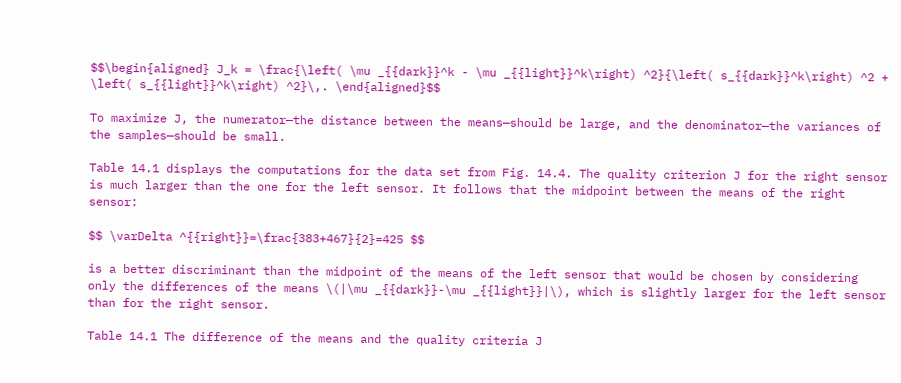$$\begin{aligned} J_k = \frac{\left( \mu _{{dark}}^k - \mu _{{light}}^k\right) ^2}{\left( s_{{dark}}^k\right) ^2 + \left( s_{{light}}^k\right) ^2}\,. \end{aligned}$$

To maximize J, the numerator—the distance between the means—should be large, and the denominator—the variances of the samples—should be small.

Table 14.1 displays the computations for the data set from Fig. 14.4. The quality criterion J for the right sensor is much larger than the one for the left sensor. It follows that the midpoint between the means of the right sensor:

$$ \varDelta ^{{right}}=\frac{383+467}{2}=425 $$

is a better discriminant than the midpoint of the means of the left sensor that would be chosen by considering only the differences of the means \(|\mu _{{dark}}-\mu _{{light}}|\), which is slightly larger for the left sensor than for the right sensor.

Table 14.1 The difference of the means and the quality criteria J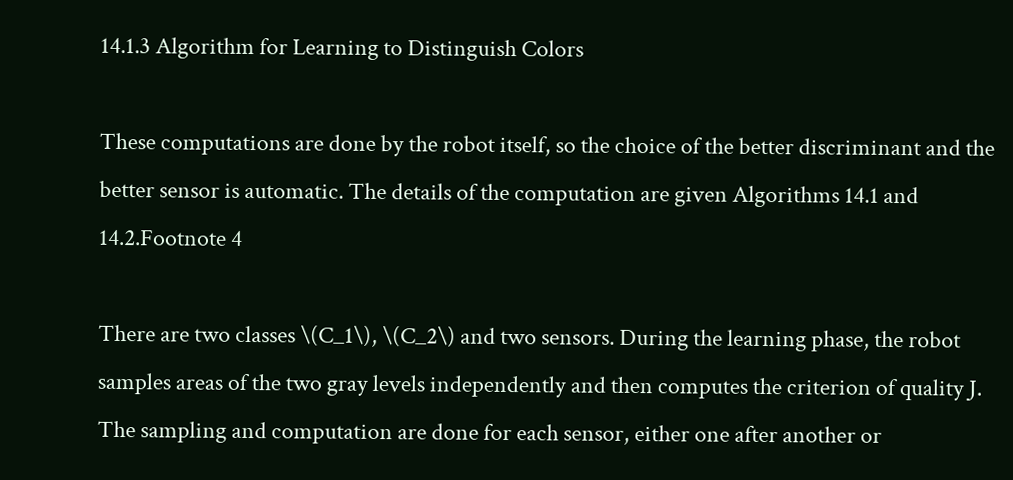14.1.3 Algorithm for Learning to Distinguish Colors

These computations are done by the robot itself, so the choice of the better discriminant and the better sensor is automatic. The details of the computation are given Algorithms 14.1 and 14.2.Footnote 4

There are two classes \(C_1\), \(C_2\) and two sensors. During the learning phase, the robot samples areas of the two gray levels independently and then computes the criterion of quality J. The sampling and computation are done for each sensor, either one after another or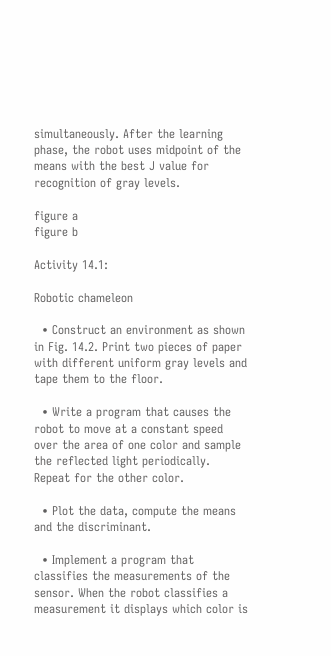simultaneously. After the learning phase, the robot uses midpoint of the means with the best J value for recognition of gray levels.

figure a
figure b

Activity 14.1:

Robotic chameleon

  • Construct an environment as shown in Fig. 14.2. Print two pieces of paper with different uniform gray levels and tape them to the floor.

  • Write a program that causes the robot to move at a constant speed over the area of one color and sample the reflected light periodically. Repeat for the other color.

  • Plot the data, compute the means and the discriminant.

  • Implement a program that classifies the measurements of the sensor. When the robot classifies a measurement it displays which color is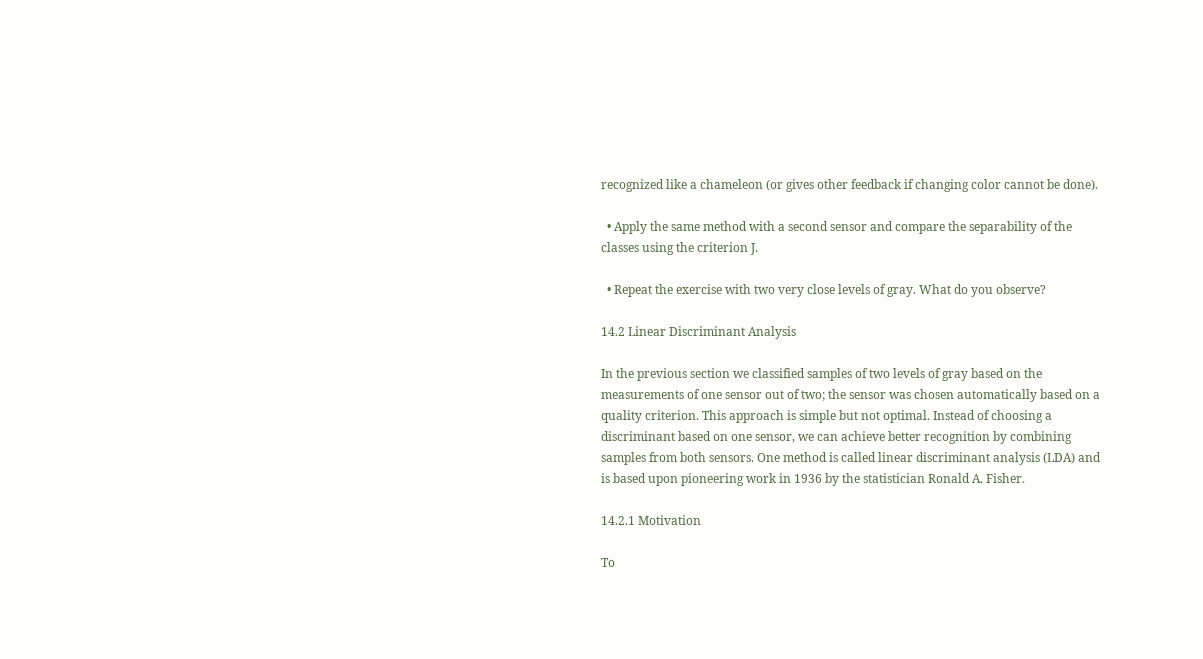recognized like a chameleon (or gives other feedback if changing color cannot be done).

  • Apply the same method with a second sensor and compare the separability of the classes using the criterion J.

  • Repeat the exercise with two very close levels of gray. What do you observe?

14.2 Linear Discriminant Analysis

In the previous section we classified samples of two levels of gray based on the measurements of one sensor out of two; the sensor was chosen automatically based on a quality criterion. This approach is simple but not optimal. Instead of choosing a discriminant based on one sensor, we can achieve better recognition by combining samples from both sensors. One method is called linear discriminant analysis (LDA) and is based upon pioneering work in 1936 by the statistician Ronald A. Fisher.

14.2.1 Motivation

To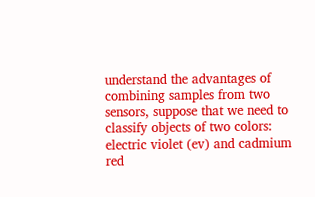understand the advantages of combining samples from two sensors, suppose that we need to classify objects of two colors: electric violet (ev) and cadmium red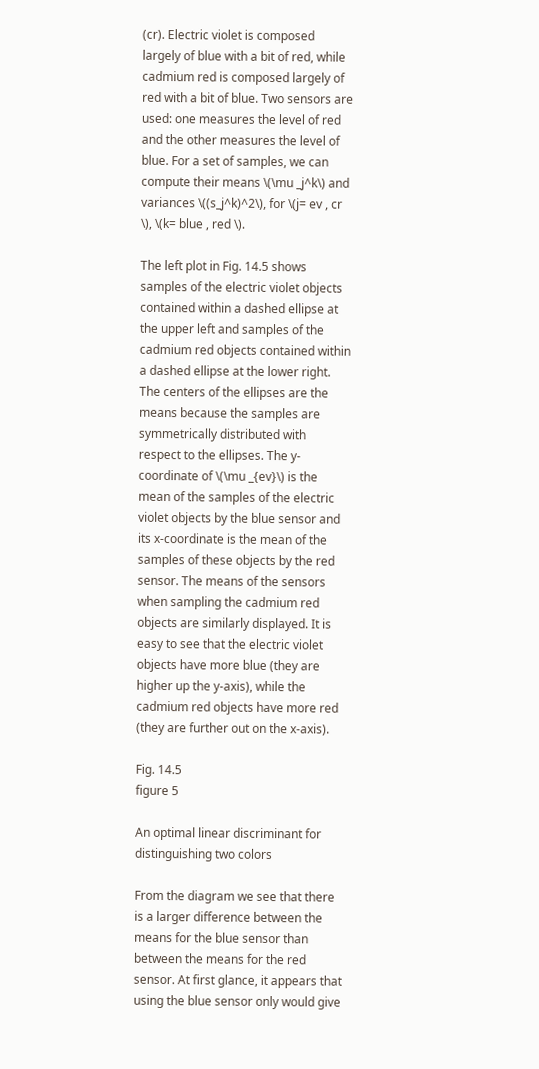(cr). Electric violet is composed largely of blue with a bit of red, while cadmium red is composed largely of red with a bit of blue. Two sensors are used: one measures the level of red and the other measures the level of blue. For a set of samples, we can compute their means \(\mu _j^k\) and variances \((s_j^k)^2\), for \(j= ev , cr \), \(k= blue , red \).

The left plot in Fig. 14.5 shows samples of the electric violet objects contained within a dashed ellipse at the upper left and samples of the cadmium red objects contained within a dashed ellipse at the lower right. The centers of the ellipses are the means because the samples are symmetrically distributed with respect to the ellipses. The y-coordinate of \(\mu _{ev}\) is the mean of the samples of the electric violet objects by the blue sensor and its x-coordinate is the mean of the samples of these objects by the red sensor. The means of the sensors when sampling the cadmium red objects are similarly displayed. It is easy to see that the electric violet objects have more blue (they are higher up the y-axis), while the cadmium red objects have more red (they are further out on the x-axis).

Fig. 14.5
figure 5

An optimal linear discriminant for distinguishing two colors

From the diagram we see that there is a larger difference between the means for the blue sensor than between the means for the red sensor. At first glance, it appears that using the blue sensor only would give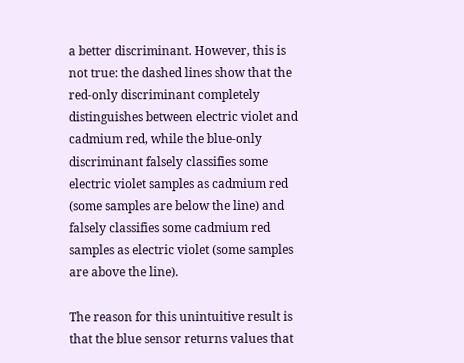a better discriminant. However, this is not true: the dashed lines show that the red-only discriminant completely distinguishes between electric violet and cadmium red, while the blue-only discriminant falsely classifies some electric violet samples as cadmium red (some samples are below the line) and falsely classifies some cadmium red samples as electric violet (some samples are above the line).

The reason for this unintuitive result is that the blue sensor returns values that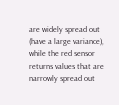are widely spread out (have a large variance), while the red sensor returns values that are narrowly spread out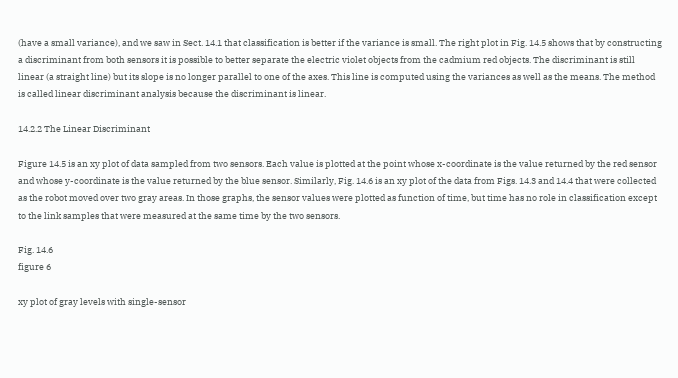(have a small variance), and we saw in Sect. 14.1 that classification is better if the variance is small. The right plot in Fig. 14.5 shows that by constructing a discriminant from both sensors it is possible to better separate the electric violet objects from the cadmium red objects. The discriminant is still linear (a straight line) but its slope is no longer parallel to one of the axes. This line is computed using the variances as well as the means. The method is called linear discriminant analysis because the discriminant is linear.

14.2.2 The Linear Discriminant

Figure 14.5 is an xy plot of data sampled from two sensors. Each value is plotted at the point whose x-coordinate is the value returned by the red sensor and whose y-coordinate is the value returned by the blue sensor. Similarly, Fig. 14.6 is an xy plot of the data from Figs. 14.3 and 14.4 that were collected as the robot moved over two gray areas. In those graphs, the sensor values were plotted as function of time, but time has no role in classification except to the link samples that were measured at the same time by the two sensors.

Fig. 14.6
figure 6

xy plot of gray levels with single-sensor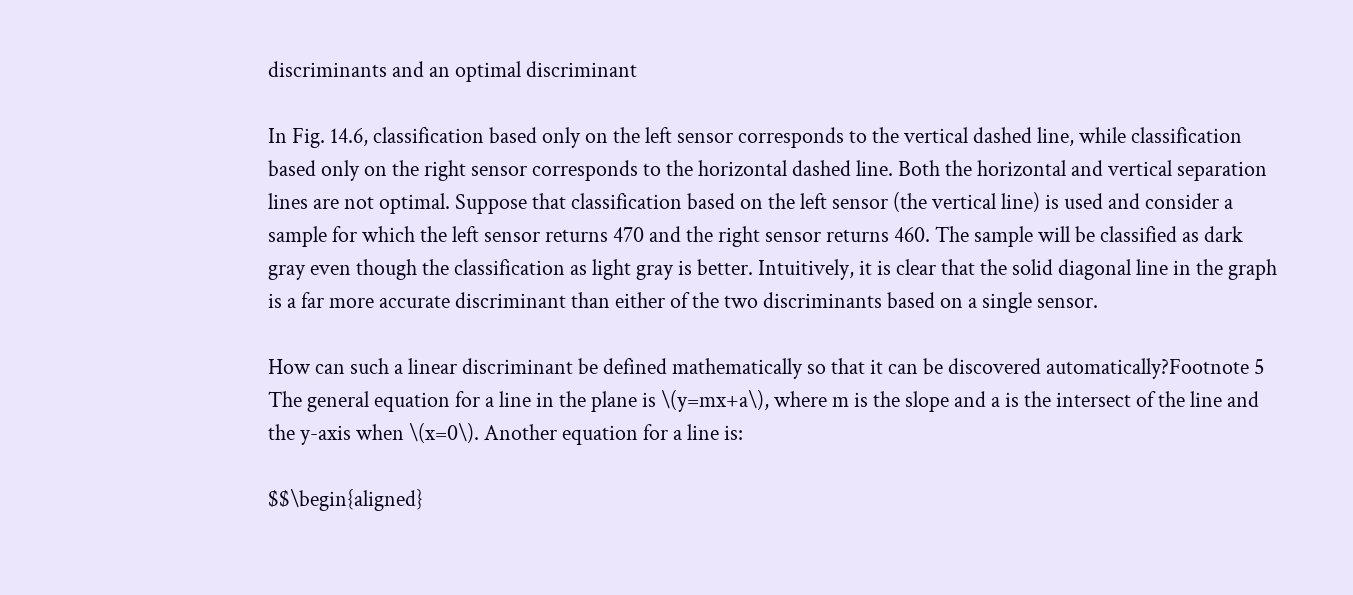discriminants and an optimal discriminant

In Fig. 14.6, classification based only on the left sensor corresponds to the vertical dashed line, while classification based only on the right sensor corresponds to the horizontal dashed line. Both the horizontal and vertical separation lines are not optimal. Suppose that classification based on the left sensor (the vertical line) is used and consider a sample for which the left sensor returns 470 and the right sensor returns 460. The sample will be classified as dark gray even though the classification as light gray is better. Intuitively, it is clear that the solid diagonal line in the graph is a far more accurate discriminant than either of the two discriminants based on a single sensor.

How can such a linear discriminant be defined mathematically so that it can be discovered automatically?Footnote 5 The general equation for a line in the plane is \(y=mx+a\), where m is the slope and a is the intersect of the line and the y-axis when \(x=0\). Another equation for a line is:

$$\begin{aligned}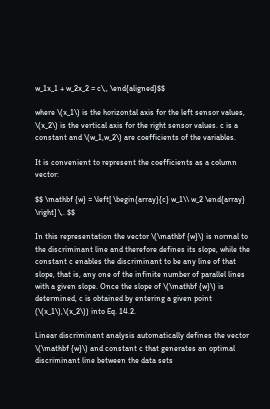w_1x_1 + w_2x_2 = c\,, \end{aligned}$$

where \(x_1\) is the horizontal axis for the left sensor values, \(x_2\) is the vertical axis for the right sensor values. c is a constant and \(w_1,w_2\) are coefficients of the variables.

It is convenient to represent the coefficients as a column vector:

$$ \mathbf {w} = \left[ \begin{array}{c} w_1\\ w_2 \end{array} \right] \,. $$

In this representation the vector \(\mathbf {w}\) is normal to the discriminant line and therefore defines its slope, while the constant c enables the discriminant to be any line of that slope, that is, any one of the infinite number of parallel lines with a given slope. Once the slope of \(\mathbf {w}\) is determined, c is obtained by entering a given point (\(x_1\),\(x_2\)) into Eq. 14.2.

Linear discriminant analysis automatically defines the vector \(\mathbf {w}\) and constant c that generates an optimal discriminant line between the data sets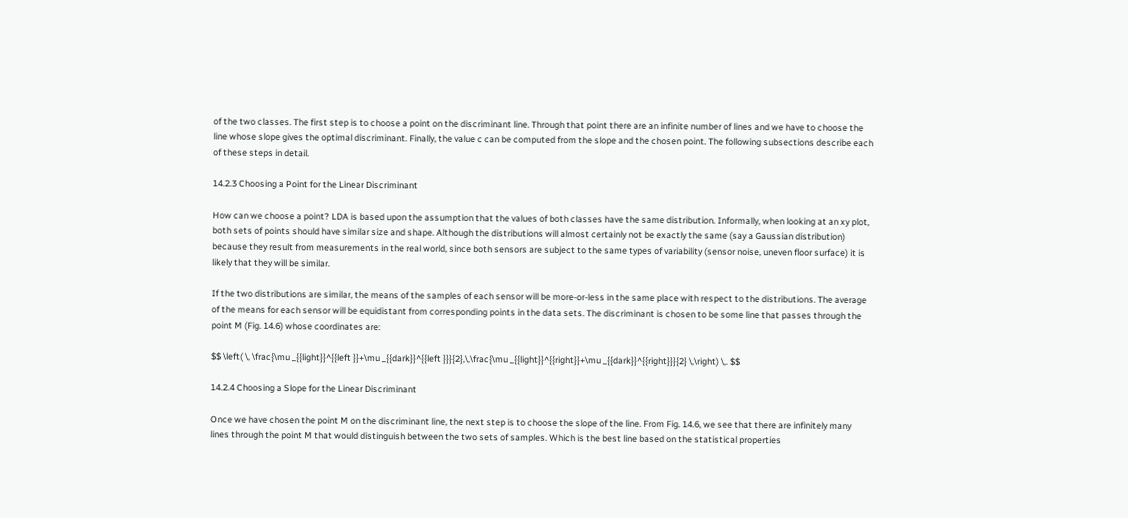of the two classes. The first step is to choose a point on the discriminant line. Through that point there are an infinite number of lines and we have to choose the line whose slope gives the optimal discriminant. Finally, the value c can be computed from the slope and the chosen point. The following subsections describe each of these steps in detail.

14.2.3 Choosing a Point for the Linear Discriminant

How can we choose a point? LDA is based upon the assumption that the values of both classes have the same distribution. Informally, when looking at an xy plot, both sets of points should have similar size and shape. Although the distributions will almost certainly not be exactly the same (say a Gaussian distribution) because they result from measurements in the real world, since both sensors are subject to the same types of variability (sensor noise, uneven floor surface) it is likely that they will be similar.

If the two distributions are similar, the means of the samples of each sensor will be more-or-less in the same place with respect to the distributions. The average of the means for each sensor will be equidistant from corresponding points in the data sets. The discriminant is chosen to be some line that passes through the point M (Fig. 14.6) whose coordinates are:

$$ \left( \, \frac{\mu _{{light}}^{{left }}+\mu _{{dark}}^{{left }}}{2},\,\frac{\mu _{{light}}^{{right}}+\mu _{{dark}}^{{right}}}{2} \,\right) \,. $$

14.2.4 Choosing a Slope for the Linear Discriminant

Once we have chosen the point M on the discriminant line, the next step is to choose the slope of the line. From Fig. 14.6, we see that there are infinitely many lines through the point M that would distinguish between the two sets of samples. Which is the best line based on the statistical properties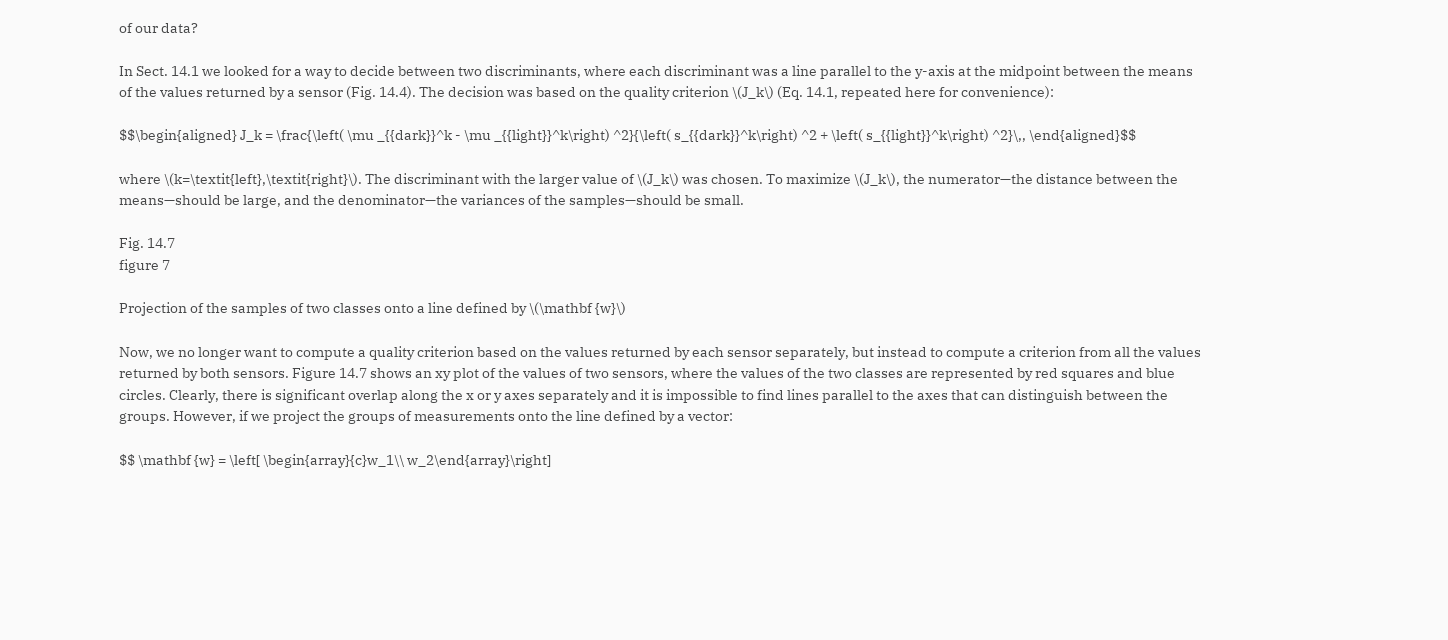of our data?

In Sect. 14.1 we looked for a way to decide between two discriminants, where each discriminant was a line parallel to the y-axis at the midpoint between the means of the values returned by a sensor (Fig. 14.4). The decision was based on the quality criterion \(J_k\) (Eq. 14.1, repeated here for convenience):

$$\begin{aligned} J_k = \frac{\left( \mu _{{dark}}^k - \mu _{{light}}^k\right) ^2}{\left( s_{{dark}}^k\right) ^2 + \left( s_{{light}}^k\right) ^2}\,, \end{aligned}$$

where \(k=\textit{left},\textit{right}\). The discriminant with the larger value of \(J_k\) was chosen. To maximize \(J_k\), the numerator—the distance between the means—should be large, and the denominator—the variances of the samples—should be small.

Fig. 14.7
figure 7

Projection of the samples of two classes onto a line defined by \(\mathbf {w}\)

Now, we no longer want to compute a quality criterion based on the values returned by each sensor separately, but instead to compute a criterion from all the values returned by both sensors. Figure 14.7 shows an xy plot of the values of two sensors, where the values of the two classes are represented by red squares and blue circles. Clearly, there is significant overlap along the x or y axes separately and it is impossible to find lines parallel to the axes that can distinguish between the groups. However, if we project the groups of measurements onto the line defined by a vector:

$$ \mathbf {w} = \left[ \begin{array}{c}w_1\\ w_2\end{array}\right]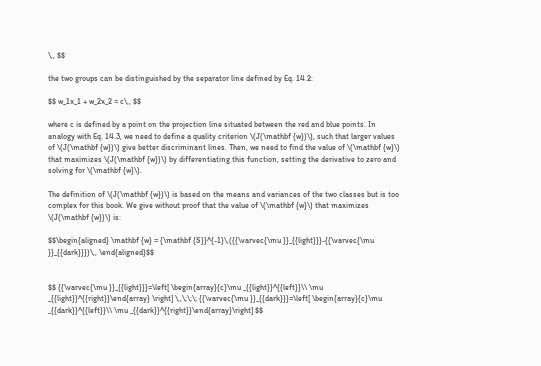\,, $$

the two groups can be distinguished by the separator line defined by Eq. 14.2:

$$ w_1x_1 + w_2x_2 = c\,, $$

where c is defined by a point on the projection line situated between the red and blue points. In analogy with Eq. 14.3, we need to define a quality criterion \(J(\mathbf {w})\), such that larger values of \(J(\mathbf {w})\) give better discriminant lines. Then, we need to find the value of \(\mathbf {w}\) that maximizes \(J(\mathbf {w})\) by differentiating this function, setting the derivative to zero and solving for \(\mathbf {w}\).

The definition of \(J(\mathbf {w})\) is based on the means and variances of the two classes but is too complex for this book. We give without proof that the value of \(\mathbf {w}\) that maximizes \(J(\mathbf {w})\) is:

$$\begin{aligned} \mathbf {w} = {\mathbf {S}}^{-1}\,({{\varvec{\mu }}_{{light}}}-{{\varvec{\mu }}_{{dark}}})\,, \end{aligned}$$


$$ {{\varvec{\mu }}_{{light}}}=\left[ \begin{array}{c}\mu _{{light}}^{{left}}\\ \mu _{{light}}^{{right}}\end{array} \right] \,,\;\;\; {{\varvec{\mu }}_{{dark}}}=\left[ \begin{array}{c}\mu _{{dark}}^{{left}}\\ \mu _{{dark}}^{{right}}\end{array}\right] $$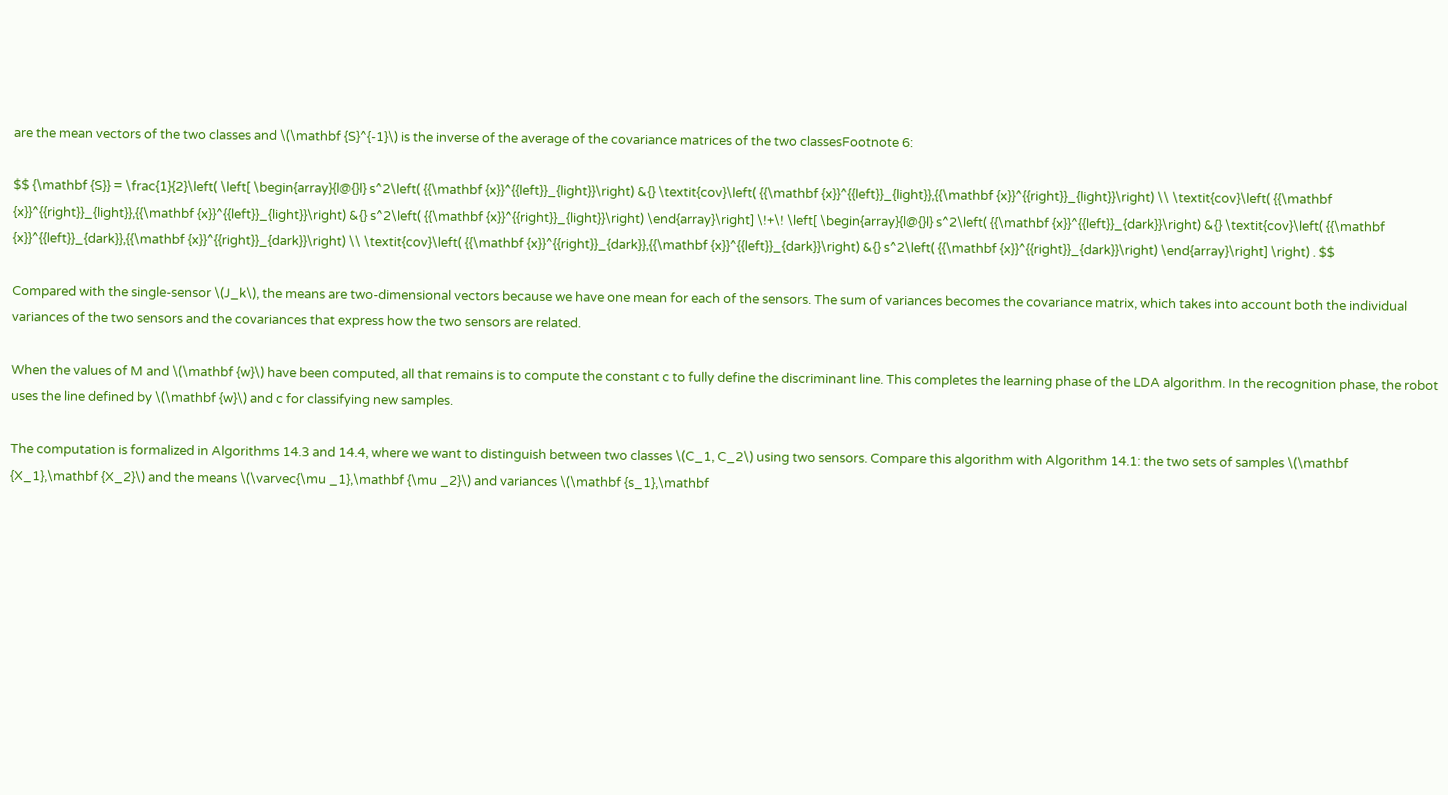are the mean vectors of the two classes and \(\mathbf {S}^{-1}\) is the inverse of the average of the covariance matrices of the two classesFootnote 6:

$$ {\mathbf {S}} = \frac{1}{2}\left( \left[ \begin{array}{l@{}l} s^2\left( {{\mathbf {x}}^{{left}}_{light}}\right) &{} \textit{cov}\left( {{\mathbf {x}}^{{left}}_{light}},{{\mathbf {x}}^{{right}}_{light}}\right) \\ \textit{cov}\left( {{\mathbf {x}}^{{right}}_{light}},{{\mathbf {x}}^{{left}}_{light}}\right) &{} s^2\left( {{\mathbf {x}}^{{right}}_{light}}\right) \end{array}\right] \!+\! \left[ \begin{array}{l@{}l} s^2\left( {{\mathbf {x}}^{{left}}_{dark}}\right) &{} \textit{cov}\left( {{\mathbf {x}}^{{left}}_{dark}},{{\mathbf {x}}^{{right}}_{dark}}\right) \\ \textit{cov}\left( {{\mathbf {x}}^{{right}}_{dark}},{{\mathbf {x}}^{{left}}_{dark}}\right) &{} s^2\left( {{\mathbf {x}}^{{right}}_{dark}}\right) \end{array}\right] \right) . $$

Compared with the single-sensor \(J_k\), the means are two-dimensional vectors because we have one mean for each of the sensors. The sum of variances becomes the covariance matrix, which takes into account both the individual variances of the two sensors and the covariances that express how the two sensors are related.

When the values of M and \(\mathbf {w}\) have been computed, all that remains is to compute the constant c to fully define the discriminant line. This completes the learning phase of the LDA algorithm. In the recognition phase, the robot uses the line defined by \(\mathbf {w}\) and c for classifying new samples.

The computation is formalized in Algorithms 14.3 and 14.4, where we want to distinguish between two classes \(C_1, C_2\) using two sensors. Compare this algorithm with Algorithm 14.1: the two sets of samples \(\mathbf {X_1},\mathbf {X_2}\) and the means \(\varvec{\mu _1},\mathbf {\mu _2}\) and variances \(\mathbf {s_1},\mathbf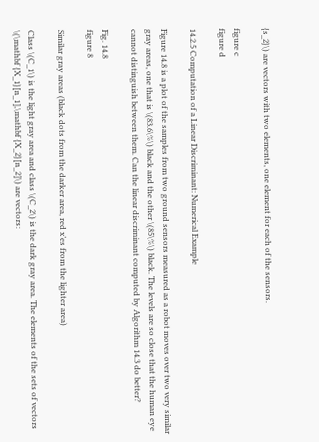{s_2}\) are vectors with two elements, one element for each of the sensors.

figure c
figure d

14.2.5 Computation of a Linear Discriminant: Numerical Example

Figure 14.8 is a plot of the samples from two ground sensors measured as a robot moves over two very similar gray areas, one that is \(83.6\%\) black and the other \(85\%\) black. The levels are so close that the human eye cannot distinguish between them. Can the linear discriminant computed by Algorithm 14.3 do better?

Fig. 14.8
figure 8

Similar gray areas (black dots from the darker area, red x’es from the lighter area)

Class \(C_1\) is the light gray area and class \(C_2\) is the dark gray area. The elements of the sets of vectors \(\mathbf {X_1}[n_1],\mathbf {X_2}[n_2]\) are vectors: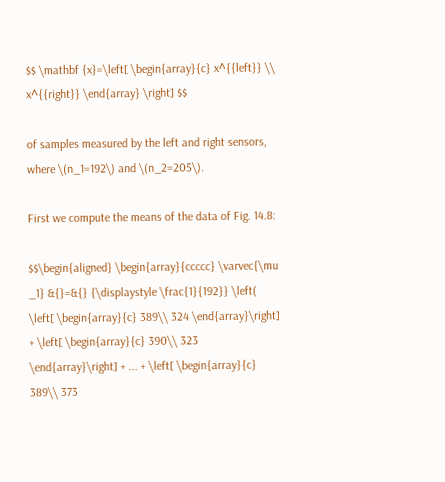$$ \mathbf {x}=\left[ \begin{array}{c} x^{{left}} \\ x^{{right}} \end{array} \right] $$

of samples measured by the left and right sensors, where \(n_1=192\) and \(n_2=205\).

First we compute the means of the data of Fig. 14.8:

$$\begin{aligned} \begin{array}{ccccc} \varvec{\mu _1} &{}=&{} {\displaystyle \frac{1}{192}} \left( \left[ \begin{array}{c} 389\\ 324 \end{array}\right] + \left[ \begin{array}{c} 390\\ 323 \end{array}\right] + ... + \left[ \begin{array}{c} 389\\ 373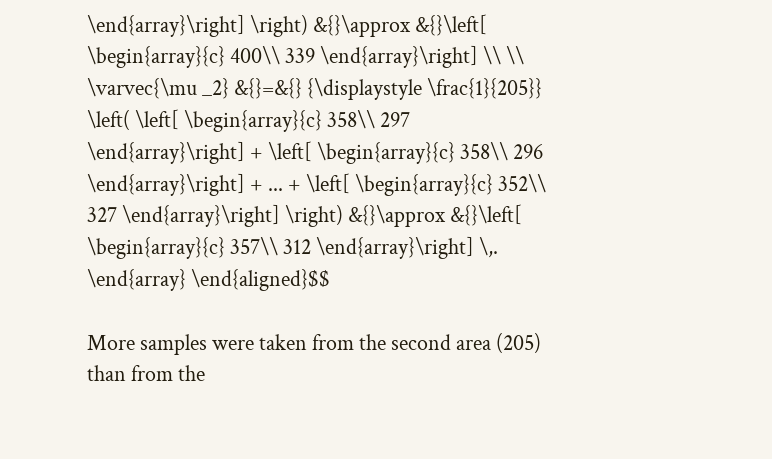\end{array}\right] \right) &{}\approx &{}\left[ \begin{array}{c} 400\\ 339 \end{array}\right] \\ \\ \varvec{\mu _2} &{}=&{} {\displaystyle \frac{1}{205}} \left( \left[ \begin{array}{c} 358\\ 297 \end{array}\right] + \left[ \begin{array}{c} 358\\ 296 \end{array}\right] + ... + \left[ \begin{array}{c} 352\\ 327 \end{array}\right] \right) &{}\approx &{}\left[ \begin{array}{c} 357\\ 312 \end{array}\right] \,. \end{array} \end{aligned}$$

More samples were taken from the second area (205) than from the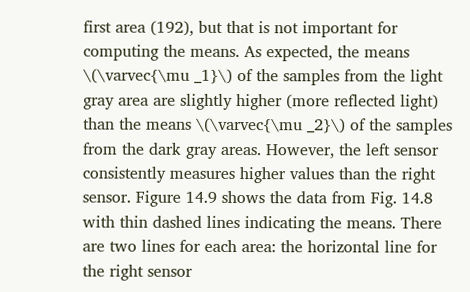first area (192), but that is not important for computing the means. As expected, the means \(\varvec{\mu _1}\) of the samples from the light gray area are slightly higher (more reflected light) than the means \(\varvec{\mu _2}\) of the samples from the dark gray areas. However, the left sensor consistently measures higher values than the right sensor. Figure 14.9 shows the data from Fig. 14.8 with thin dashed lines indicating the means. There are two lines for each area: the horizontal line for the right sensor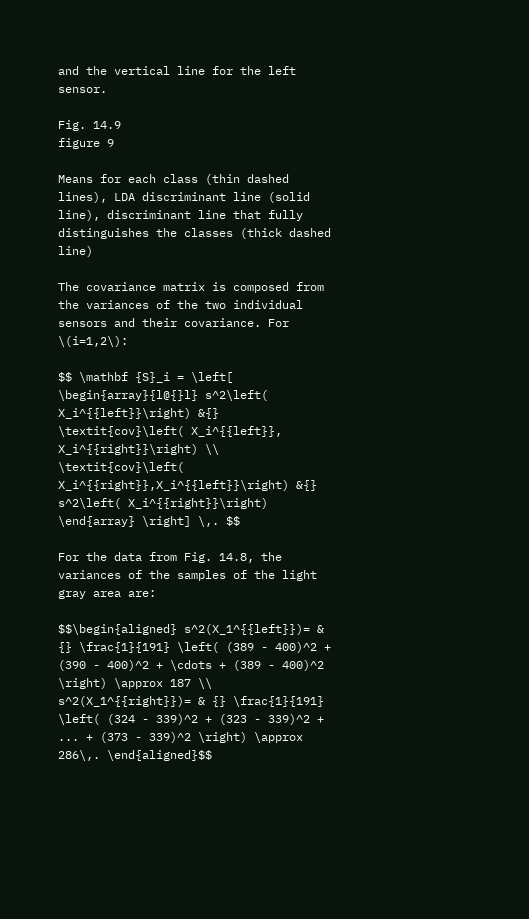and the vertical line for the left sensor.

Fig. 14.9
figure 9

Means for each class (thin dashed lines), LDA discriminant line (solid line), discriminant line that fully distinguishes the classes (thick dashed line)

The covariance matrix is composed from the variances of the two individual sensors and their covariance. For \(i=1,2\):

$$ \mathbf {S}_i = \left[ \begin{array}{l@{}l} s^2\left( X_i^{{left}}\right) &{} \textit{cov}\left( X_i^{{left}}, X_i^{{right}}\right) \\ \textit{cov}\left( X_i^{{right}},X_i^{{left}}\right) &{} s^2\left( X_i^{{right}}\right) \end{array} \right] \,. $$

For the data from Fig. 14.8, the variances of the samples of the light gray area are:

$$\begin{aligned} s^2(X_1^{{left}})= & {} \frac{1}{191} \left( (389 - 400)^2 + (390 - 400)^2 + \cdots + (389 - 400)^2 \right) \approx 187 \\ s^2(X_1^{{right}})= & {} \frac{1}{191} \left( (324 - 339)^2 + (323 - 339)^2 + ... + (373 - 339)^2 \right) \approx 286\,. \end{aligned}$$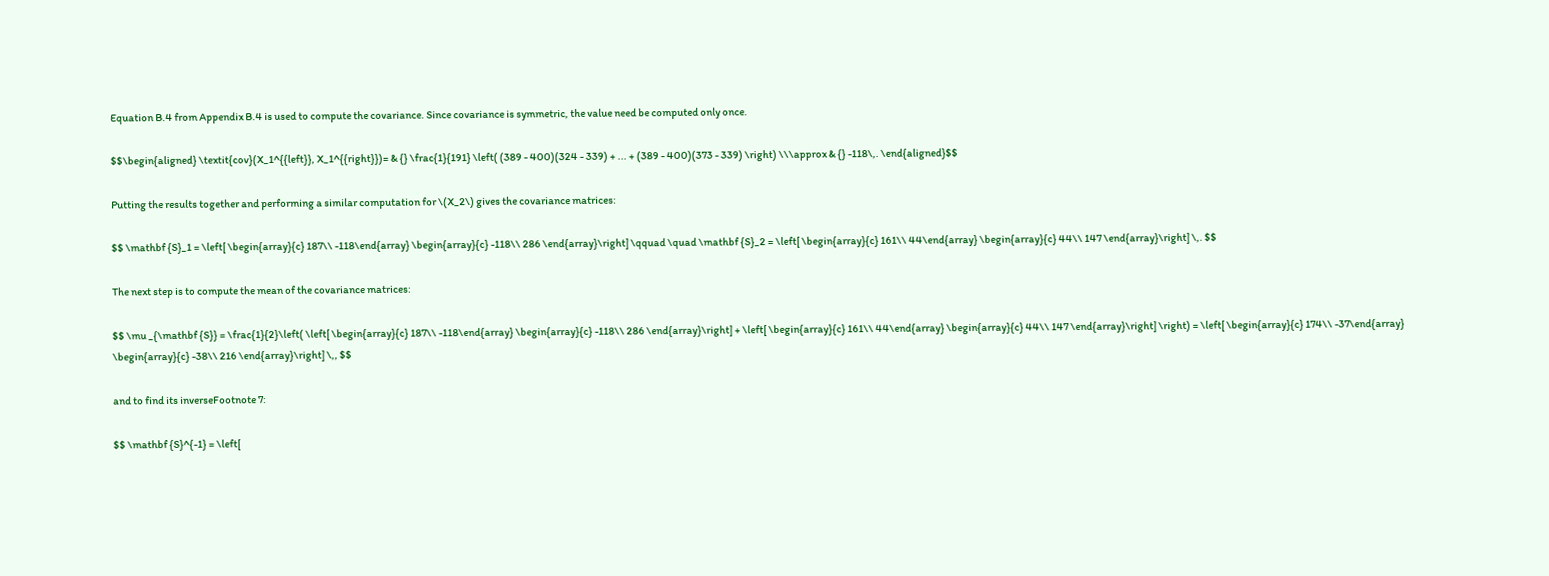Equation B.4 from Appendix B.4 is used to compute the covariance. Since covariance is symmetric, the value need be computed only once.

$$\begin{aligned} \textit{cov}(X_1^{{left}}, X_1^{{right}})= & {} \frac{1}{191} \left( (389 - 400)(324 - 339) + ... + (389 - 400)(373 - 339) \right) \\\approx & {} -118\,. \end{aligned}$$

Putting the results together and performing a similar computation for \(X_2\) gives the covariance matrices:

$$ \mathbf {S}_1 = \left[ \begin{array}{c} 187\\ -118\end{array} \begin{array}{c} -118\\ 286 \end{array}\right] \qquad \quad \mathbf {S}_2 = \left[ \begin{array}{c} 161\\ 44\end{array} \begin{array}{c} 44\\ 147 \end{array}\right] \,. $$

The next step is to compute the mean of the covariance matrices:

$$ \mu _{\mathbf {S}} = \frac{1}{2}\left( \left[ \begin{array}{c} 187\\ -118\end{array} \begin{array}{c} -118\\ 286 \end{array}\right] + \left[ \begin{array}{c} 161\\ 44\end{array} \begin{array}{c} 44\\ 147 \end{array}\right] \right) = \left[ \begin{array}{c} 174\\ -37\end{array} \begin{array}{c} -38\\ 216 \end{array}\right] \,, $$

and to find its inverseFootnote 7:

$$ \mathbf {S}^{-1} = \left[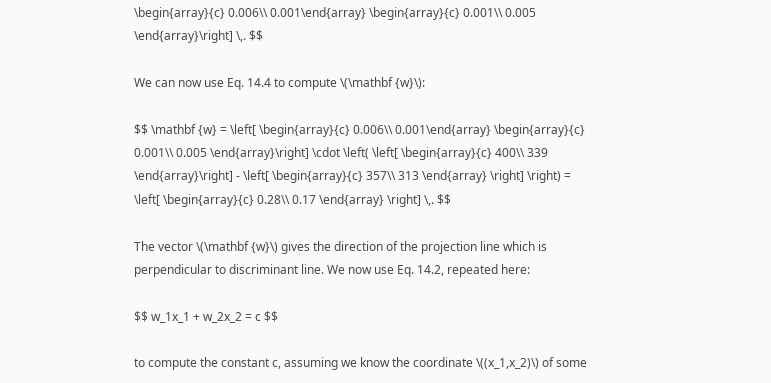\begin{array}{c} 0.006\\ 0.001\end{array} \begin{array}{c} 0.001\\ 0.005 \end{array}\right] \,. $$

We can now use Eq. 14.4 to compute \(\mathbf {w}\):

$$ \mathbf {w} = \left[ \begin{array}{c} 0.006\\ 0.001\end{array} \begin{array}{c} 0.001\\ 0.005 \end{array}\right] \cdot \left( \left[ \begin{array}{c} 400\\ 339 \end{array}\right] - \left[ \begin{array}{c} 357\\ 313 \end{array} \right] \right) = \left[ \begin{array}{c} 0.28\\ 0.17 \end{array} \right] \,. $$

The vector \(\mathbf {w}\) gives the direction of the projection line which is perpendicular to discriminant line. We now use Eq. 14.2, repeated here:

$$ w_1x_1 + w_2x_2 = c $$

to compute the constant c, assuming we know the coordinate \((x_1,x_2)\) of some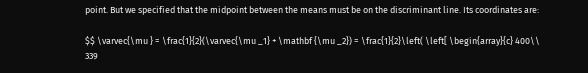point. But we specified that the midpoint between the means must be on the discriminant line. Its coordinates are:

$$ \varvec{\mu } = \frac{1}{2}(\varvec{\mu _1} + \mathbf {\mu _2}) = \frac{1}{2}\left( \left[ \begin{array}{c} 400\\ 339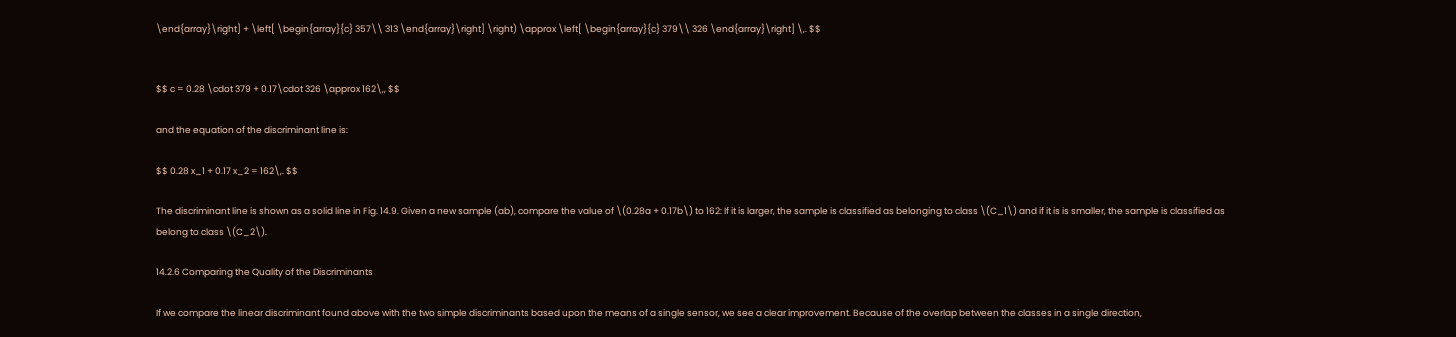\end{array}\right] + \left[ \begin{array}{c} 357\\ 313 \end{array}\right] \right) \approx \left[ \begin{array}{c} 379\\ 326 \end{array}\right] \,. $$


$$ c = 0.28 \cdot 379 + 0.17\cdot 326 \approx 162\,, $$

and the equation of the discriminant line is:

$$ 0.28 x_1 + 0.17 x_2 = 162\,. $$

The discriminant line is shown as a solid line in Fig. 14.9. Given a new sample (ab), compare the value of \(0.28a + 0.17b\) to 162: If it is larger, the sample is classified as belonging to class \(C_1\) and if it is is smaller, the sample is classified as belong to class \(C_2\).

14.2.6 Comparing the Quality of the Discriminants

If we compare the linear discriminant found above with the two simple discriminants based upon the means of a single sensor, we see a clear improvement. Because of the overlap between the classes in a single direction,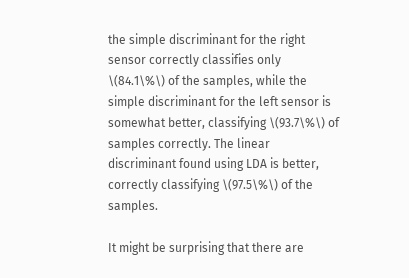the simple discriminant for the right sensor correctly classifies only \(84.1\%\) of the samples, while the simple discriminant for the left sensor is somewhat better, classifying \(93.7\%\) of samples correctly. The linear discriminant found using LDA is better, correctly classifying \(97.5\%\) of the samples.

It might be surprising that there are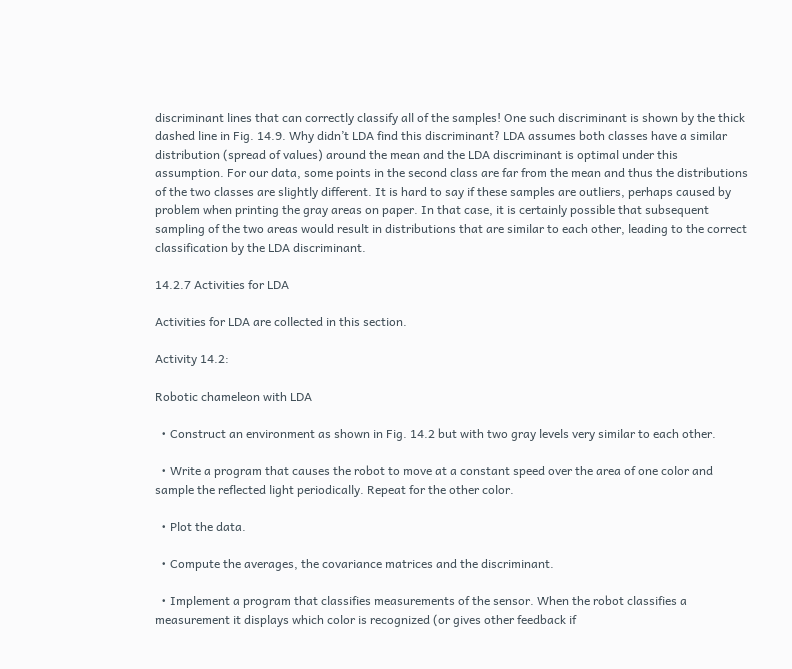discriminant lines that can correctly classify all of the samples! One such discriminant is shown by the thick dashed line in Fig. 14.9. Why didn’t LDA find this discriminant? LDA assumes both classes have a similar distribution (spread of values) around the mean and the LDA discriminant is optimal under this assumption. For our data, some points in the second class are far from the mean and thus the distributions of the two classes are slightly different. It is hard to say if these samples are outliers, perhaps caused by problem when printing the gray areas on paper. In that case, it is certainly possible that subsequent sampling of the two areas would result in distributions that are similar to each other, leading to the correct classification by the LDA discriminant.

14.2.7 Activities for LDA

Activities for LDA are collected in this section.

Activity 14.2:

Robotic chameleon with LDA

  • Construct an environment as shown in Fig. 14.2 but with two gray levels very similar to each other.

  • Write a program that causes the robot to move at a constant speed over the area of one color and sample the reflected light periodically. Repeat for the other color.

  • Plot the data.

  • Compute the averages, the covariance matrices and the discriminant.

  • Implement a program that classifies measurements of the sensor. When the robot classifies a measurement it displays which color is recognized (or gives other feedback if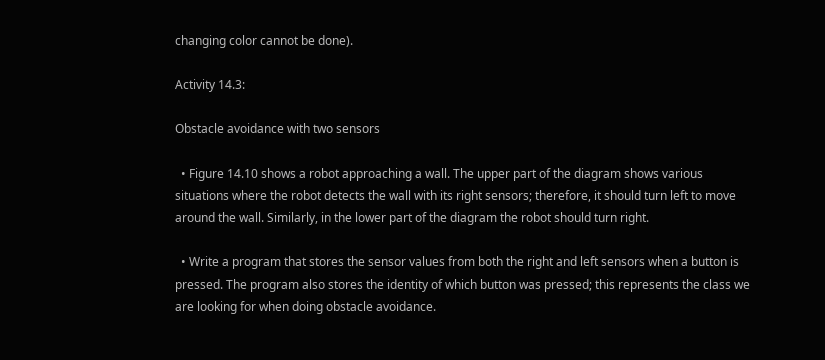changing color cannot be done).

Activity 14.3:

Obstacle avoidance with two sensors

  • Figure 14.10 shows a robot approaching a wall. The upper part of the diagram shows various situations where the robot detects the wall with its right sensors; therefore, it should turn left to move around the wall. Similarly, in the lower part of the diagram the robot should turn right.

  • Write a program that stores the sensor values from both the right and left sensors when a button is pressed. The program also stores the identity of which button was pressed; this represents the class we are looking for when doing obstacle avoidance.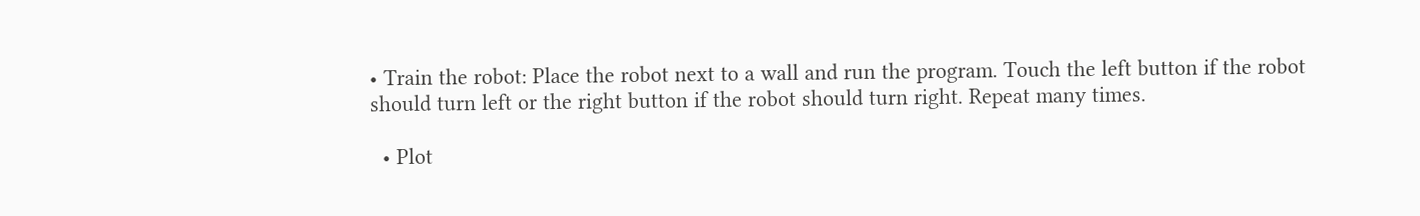• Train the robot: Place the robot next to a wall and run the program. Touch the left button if the robot should turn left or the right button if the robot should turn right. Repeat many times.

  • Plot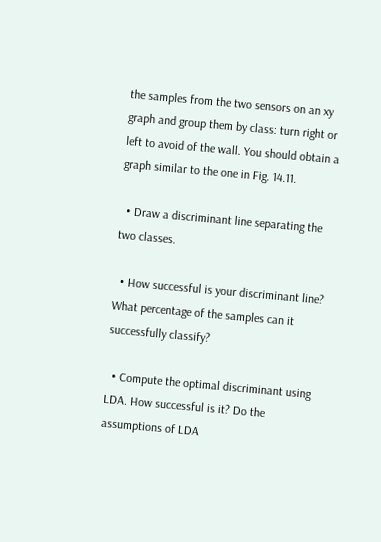the samples from the two sensors on an xy graph and group them by class: turn right or left to avoid of the wall. You should obtain a graph similar to the one in Fig. 14.11.

  • Draw a discriminant line separating the two classes.

  • How successful is your discriminant line? What percentage of the samples can it successfully classify?

  • Compute the optimal discriminant using LDA. How successful is it? Do the assumptions of LDA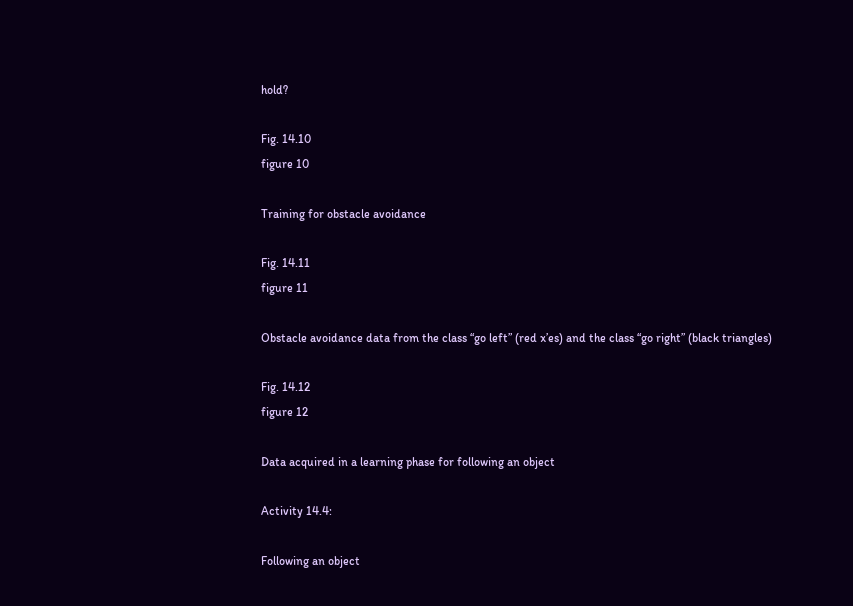hold?

Fig. 14.10
figure 10

Training for obstacle avoidance

Fig. 14.11
figure 11

Obstacle avoidance data from the class “go left” (red x’es) and the class “go right” (black triangles)

Fig. 14.12
figure 12

Data acquired in a learning phase for following an object

Activity 14.4:

Following an object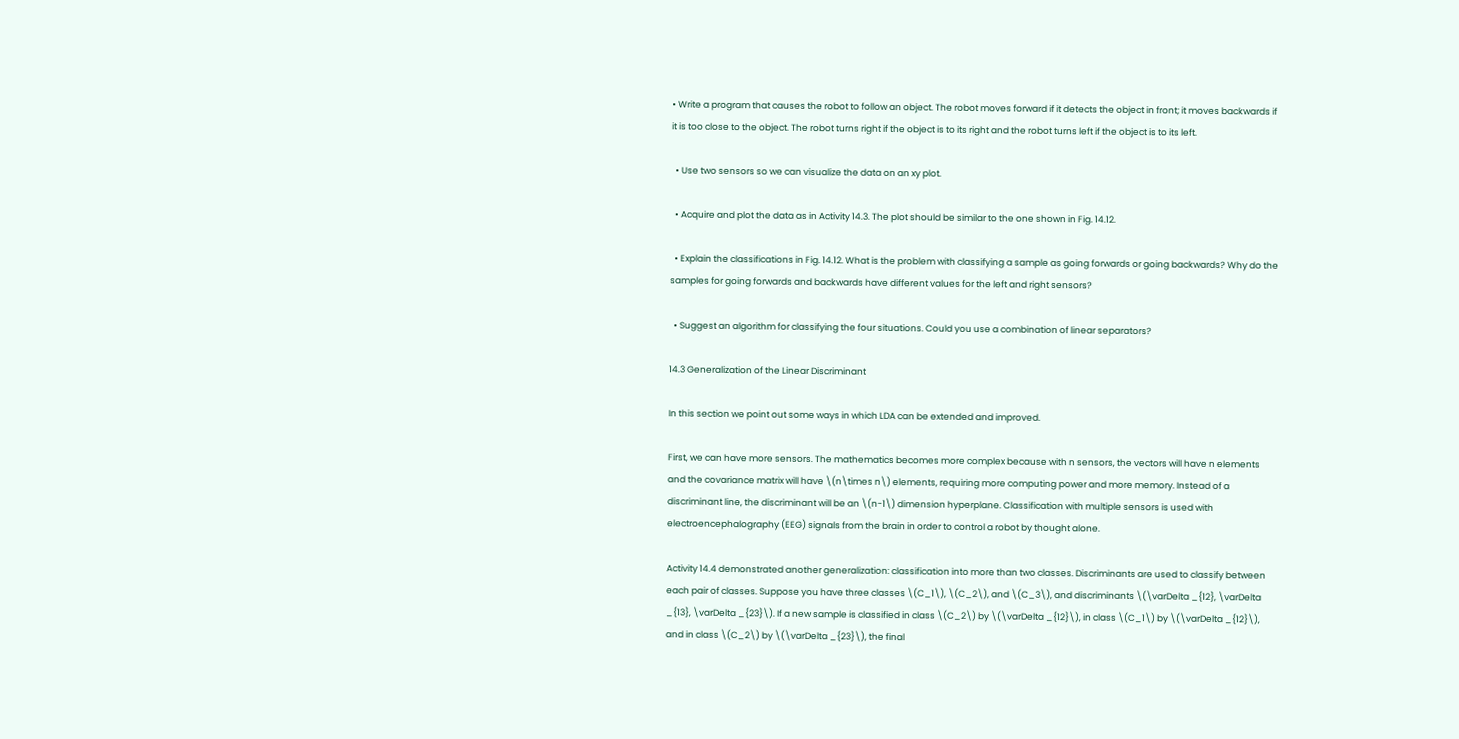• Write a program that causes the robot to follow an object. The robot moves forward if it detects the object in front; it moves backwards if it is too close to the object. The robot turns right if the object is to its right and the robot turns left if the object is to its left.

  • Use two sensors so we can visualize the data on an xy plot.

  • Acquire and plot the data as in Activity 14.3. The plot should be similar to the one shown in Fig. 14.12.

  • Explain the classifications in Fig. 14.12. What is the problem with classifying a sample as going forwards or going backwards? Why do the samples for going forwards and backwards have different values for the left and right sensors?

  • Suggest an algorithm for classifying the four situations. Could you use a combination of linear separators?

14.3 Generalization of the Linear Discriminant

In this section we point out some ways in which LDA can be extended and improved.

First, we can have more sensors. The mathematics becomes more complex because with n sensors, the vectors will have n elements and the covariance matrix will have \(n\times n\) elements, requiring more computing power and more memory. Instead of a discriminant line, the discriminant will be an \(n-1\) dimension hyperplane. Classification with multiple sensors is used with electroencephalography (EEG) signals from the brain in order to control a robot by thought alone.

Activity 14.4 demonstrated another generalization: classification into more than two classes. Discriminants are used to classify between each pair of classes. Suppose you have three classes \(C_1\), \(C_2\), and \(C_3\), and discriminants \(\varDelta _{12}, \varDelta _{13}, \varDelta _{23}\). If a new sample is classified in class \(C_2\) by \(\varDelta _{12}\), in class \(C_1\) by \(\varDelta _{12}\), and in class \(C_2\) by \(\varDelta _{23}\), the final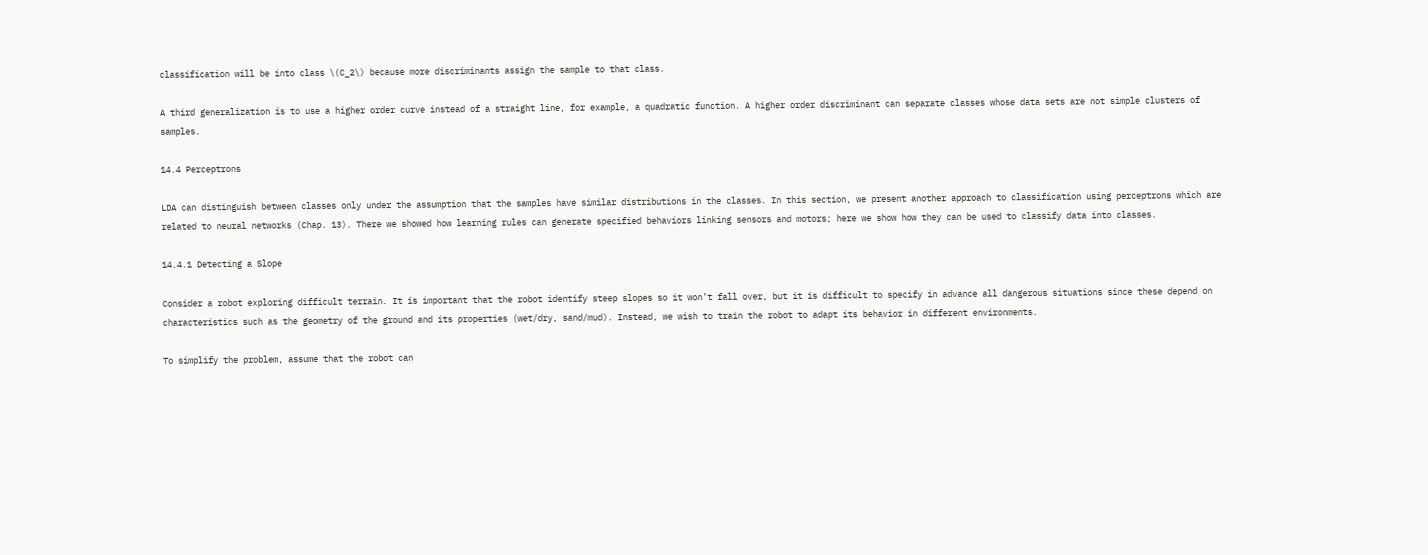classification will be into class \(C_2\) because more discriminants assign the sample to that class.

A third generalization is to use a higher order curve instead of a straight line, for example, a quadratic function. A higher order discriminant can separate classes whose data sets are not simple clusters of samples.

14.4 Perceptrons

LDA can distinguish between classes only under the assumption that the samples have similar distributions in the classes. In this section, we present another approach to classification using perceptrons which are related to neural networks (Chap. 13). There we showed how learning rules can generate specified behaviors linking sensors and motors; here we show how they can be used to classify data into classes.

14.4.1 Detecting a Slope

Consider a robot exploring difficult terrain. It is important that the robot identify steep slopes so it won’t fall over, but it is difficult to specify in advance all dangerous situations since these depend on characteristics such as the geometry of the ground and its properties (wet/dry, sand/mud). Instead, we wish to train the robot to adapt its behavior in different environments.

To simplify the problem, assume that the robot can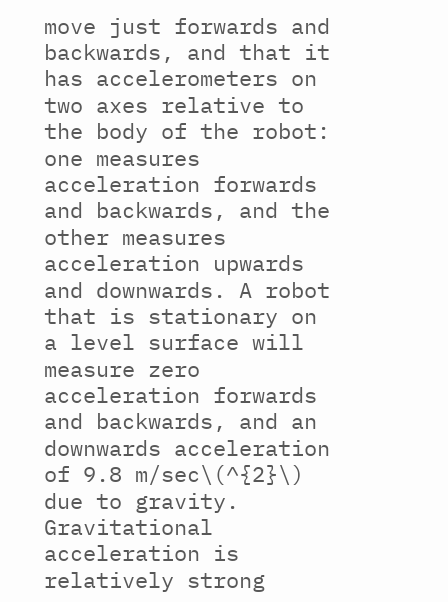move just forwards and backwards, and that it has accelerometers on two axes relative to the body of the robot: one measures acceleration forwards and backwards, and the other measures acceleration upwards and downwards. A robot that is stationary on a level surface will measure zero acceleration forwards and backwards, and an downwards acceleration of 9.8 m/sec\(^{2}\) due to gravity. Gravitational acceleration is relatively strong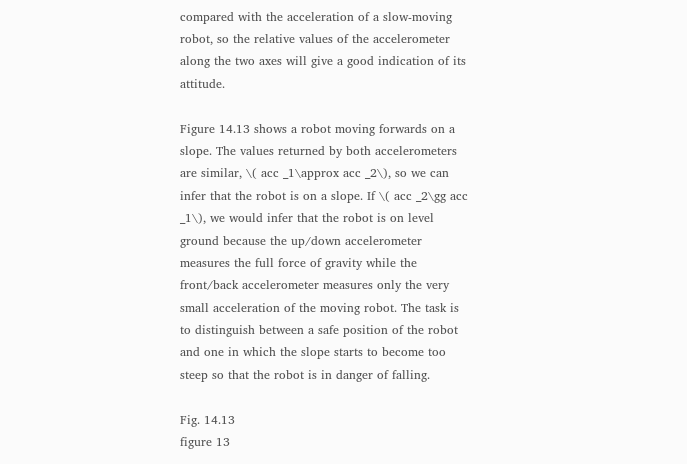compared with the acceleration of a slow-moving robot, so the relative values of the accelerometer along the two axes will give a good indication of its attitude.

Figure 14.13 shows a robot moving forwards on a slope. The values returned by both accelerometers are similar, \( acc _1\approx acc _2\), so we can infer that the robot is on a slope. If \( acc _2\gg acc _1\), we would infer that the robot is on level ground because the up/down accelerometer measures the full force of gravity while the front/back accelerometer measures only the very small acceleration of the moving robot. The task is to distinguish between a safe position of the robot and one in which the slope starts to become too steep so that the robot is in danger of falling.

Fig. 14.13
figure 13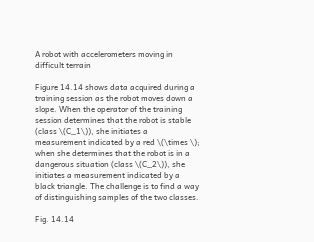A robot with accelerometers moving in difficult terrain

Figure 14.14 shows data acquired during a training session as the robot moves down a slope. When the operator of the training session determines that the robot is stable (class \(C_1\)), she initiates a measurement indicated by a red \(\times \); when she determines that the robot is in a dangerous situation (class \(C_2\)), she initiates a measurement indicated by a black triangle. The challenge is to find a way of distinguishing samples of the two classes.

Fig. 14.14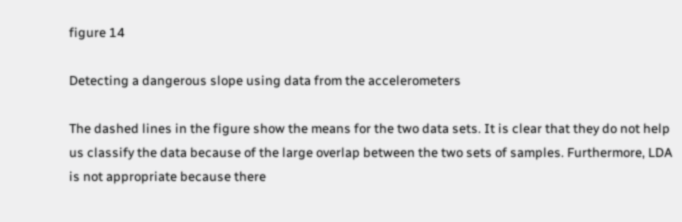figure 14

Detecting a dangerous slope using data from the accelerometers

The dashed lines in the figure show the means for the two data sets. It is clear that they do not help us classify the data because of the large overlap between the two sets of samples. Furthermore, LDA is not appropriate because there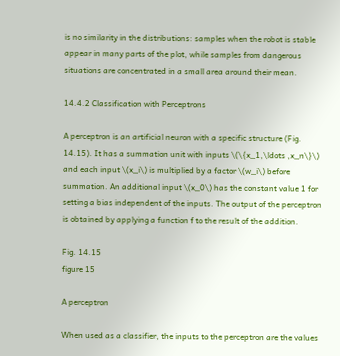is no similarity in the distributions: samples when the robot is stable appear in many parts of the plot, while samples from dangerous situations are concentrated in a small area around their mean.

14.4.2 Classification with Perceptrons

A perceptron is an artificial neuron with a specific structure (Fig. 14.15). It has a summation unit with inputs \(\{x_1,\ldots ,x_n\}\) and each input \(x_i\) is multiplied by a factor \(w_i\) before summation. An additional input \(x_0\) has the constant value 1 for setting a bias independent of the inputs. The output of the perceptron is obtained by applying a function f to the result of the addition.

Fig. 14.15
figure 15

A perceptron

When used as a classifier, the inputs to the perceptron are the values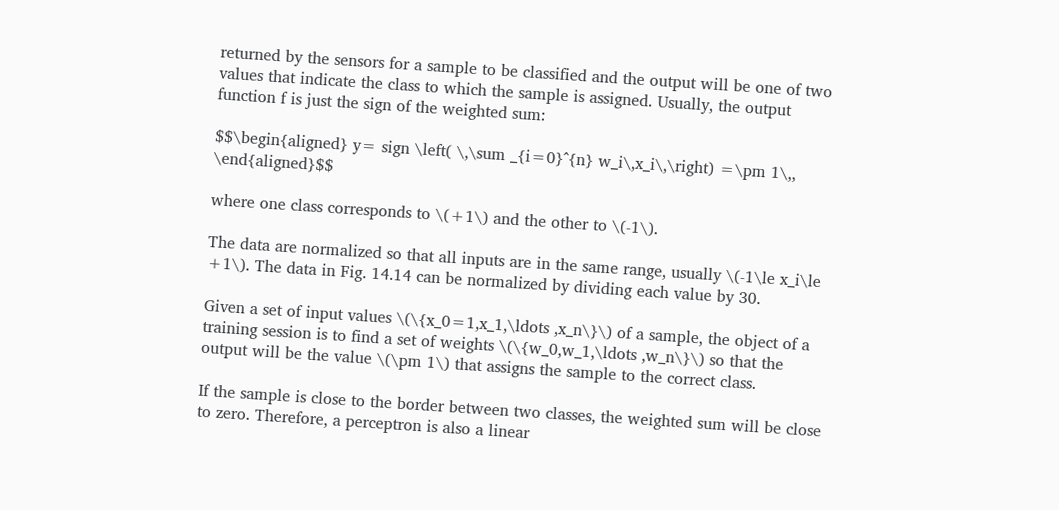returned by the sensors for a sample to be classified and the output will be one of two values that indicate the class to which the sample is assigned. Usually, the output function f is just the sign of the weighted sum:

$$\begin{aligned} y= sign \left( \,\sum _{i=0}^{n} w_i\,x_i\,\right) =\pm 1\,, \end{aligned}$$

where one class corresponds to \(+1\) and the other to \(-1\).

The data are normalized so that all inputs are in the same range, usually \(-1\le x_i\le +1\). The data in Fig. 14.14 can be normalized by dividing each value by 30.

Given a set of input values \(\{x_0=1,x_1,\ldots ,x_n\}\) of a sample, the object of a training session is to find a set of weights \(\{w_0,w_1,\ldots ,w_n\}\) so that the output will be the value \(\pm 1\) that assigns the sample to the correct class.

If the sample is close to the border between two classes, the weighted sum will be close to zero. Therefore, a perceptron is also a linear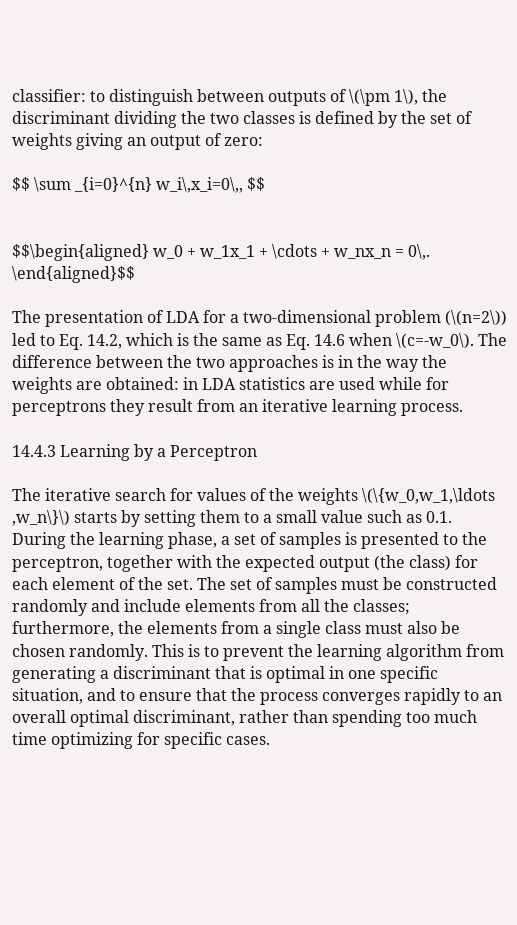classifier: to distinguish between outputs of \(\pm 1\), the discriminant dividing the two classes is defined by the set of weights giving an output of zero:

$$ \sum _{i=0}^{n} w_i\,x_i=0\,, $$


$$\begin{aligned} w_0 + w_1x_1 + \cdots + w_nx_n = 0\,. \end{aligned}$$

The presentation of LDA for a two-dimensional problem (\(n=2\)) led to Eq. 14.2, which is the same as Eq. 14.6 when \(c=-w_0\). The difference between the two approaches is in the way the weights are obtained: in LDA statistics are used while for perceptrons they result from an iterative learning process.

14.4.3 Learning by a Perceptron

The iterative search for values of the weights \(\{w_0,w_1,\ldots ,w_n\}\) starts by setting them to a small value such as 0.1. During the learning phase, a set of samples is presented to the perceptron, together with the expected output (the class) for each element of the set. The set of samples must be constructed randomly and include elements from all the classes; furthermore, the elements from a single class must also be chosen randomly. This is to prevent the learning algorithm from generating a discriminant that is optimal in one specific situation, and to ensure that the process converges rapidly to an overall optimal discriminant, rather than spending too much time optimizing for specific cases.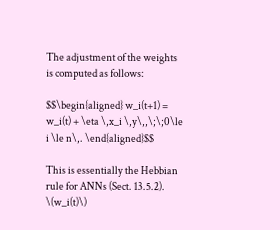The adjustment of the weights is computed as follows:

$$\begin{aligned} w_i(t+1) = w_i(t) + \eta \,x_i \,y\,,\;\;0\le i \le n\,. \end{aligned}$$

This is essentially the Hebbian rule for ANNs (Sect. 13.5.2). \(w_i(t)\)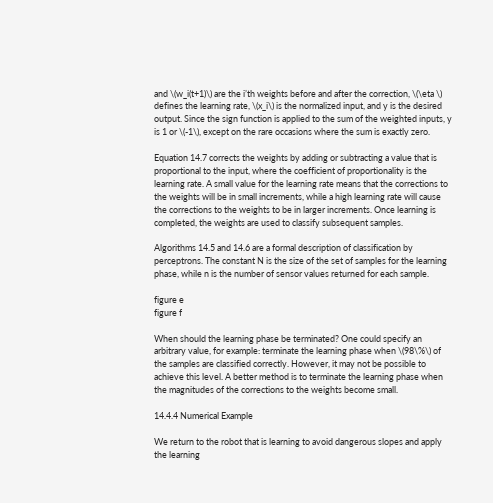and \(w_i(t+1)\) are the i’th weights before and after the correction, \(\eta \) defines the learning rate, \(x_i\) is the normalized input, and y is the desired output. Since the sign function is applied to the sum of the weighted inputs, y is 1 or \(-1\), except on the rare occasions where the sum is exactly zero.

Equation 14.7 corrects the weights by adding or subtracting a value that is proportional to the input, where the coefficient of proportionality is the learning rate. A small value for the learning rate means that the corrections to the weights will be in small increments, while a high learning rate will cause the corrections to the weights to be in larger increments. Once learning is completed, the weights are used to classify subsequent samples.

Algorithms 14.5 and 14.6 are a formal description of classification by perceptrons. The constant N is the size of the set of samples for the learning phase, while n is the number of sensor values returned for each sample.

figure e
figure f

When should the learning phase be terminated? One could specify an arbitrary value, for example: terminate the learning phase when \(98\%\) of the samples are classified correctly. However, it may not be possible to achieve this level. A better method is to terminate the learning phase when the magnitudes of the corrections to the weights become small.

14.4.4 Numerical Example

We return to the robot that is learning to avoid dangerous slopes and apply the learning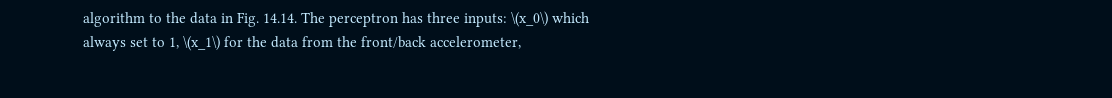algorithm to the data in Fig. 14.14. The perceptron has three inputs: \(x_0\) which always set to 1, \(x_1\) for the data from the front/back accelerometer,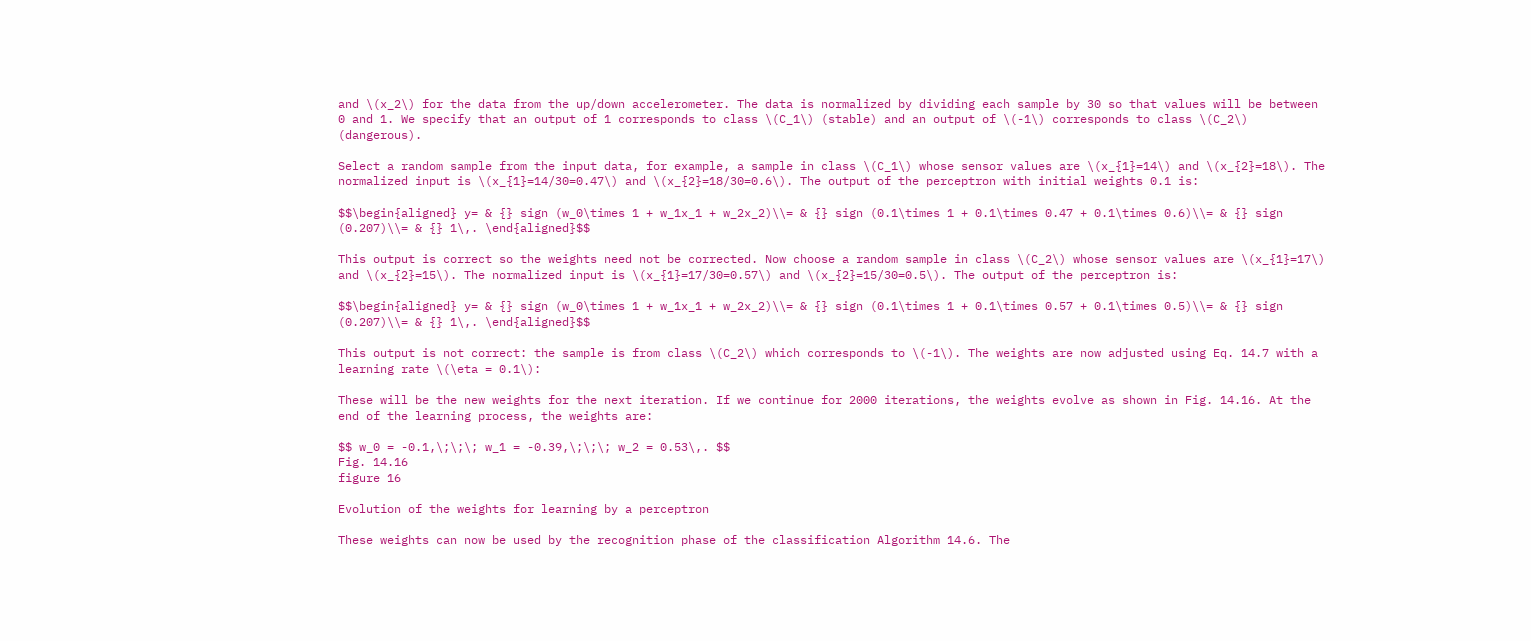and \(x_2\) for the data from the up/down accelerometer. The data is normalized by dividing each sample by 30 so that values will be between 0 and 1. We specify that an output of 1 corresponds to class \(C_1\) (stable) and an output of \(-1\) corresponds to class \(C_2\) (dangerous).

Select a random sample from the input data, for example, a sample in class \(C_1\) whose sensor values are \(x_{1}=14\) and \(x_{2}=18\). The normalized input is \(x_{1}=14/30=0.47\) and \(x_{2}=18/30=0.6\). The output of the perceptron with initial weights 0.1 is:

$$\begin{aligned} y= & {} sign (w_0\times 1 + w_1x_1 + w_2x_2)\\= & {} sign (0.1\times 1 + 0.1\times 0.47 + 0.1\times 0.6)\\= & {} sign (0.207)\\= & {} 1\,. \end{aligned}$$

This output is correct so the weights need not be corrected. Now choose a random sample in class \(C_2\) whose sensor values are \(x_{1}=17\) and \(x_{2}=15\). The normalized input is \(x_{1}=17/30=0.57\) and \(x_{2}=15/30=0.5\). The output of the perceptron is:

$$\begin{aligned} y= & {} sign (w_0\times 1 + w_1x_1 + w_2x_2)\\= & {} sign (0.1\times 1 + 0.1\times 0.57 + 0.1\times 0.5)\\= & {} sign (0.207)\\= & {} 1\,. \end{aligned}$$

This output is not correct: the sample is from class \(C_2\) which corresponds to \(-1\). The weights are now adjusted using Eq. 14.7 with a learning rate \(\eta = 0.1\):

These will be the new weights for the next iteration. If we continue for 2000 iterations, the weights evolve as shown in Fig. 14.16. At the end of the learning process, the weights are:

$$ w_0 = -0.1,\;\;\; w_1 = -0.39,\;\;\; w_2 = 0.53\,. $$
Fig. 14.16
figure 16

Evolution of the weights for learning by a perceptron

These weights can now be used by the recognition phase of the classification Algorithm 14.6. The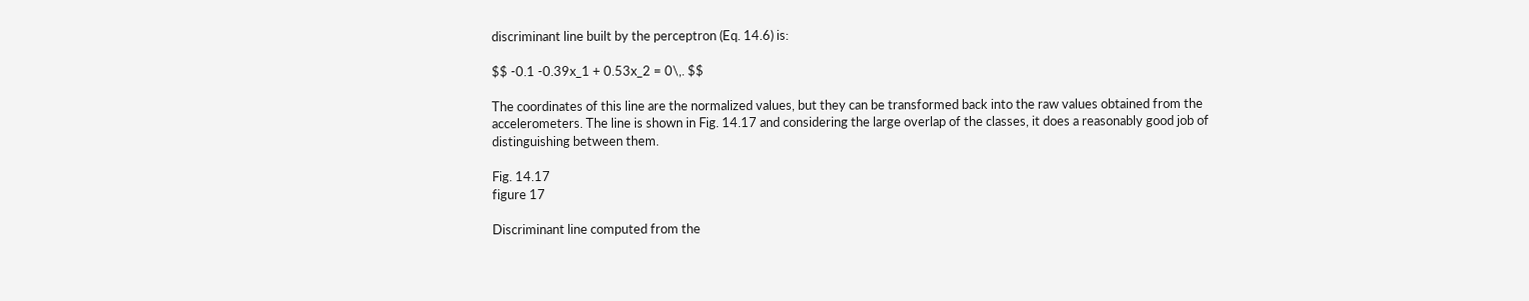discriminant line built by the perceptron (Eq. 14.6) is:

$$ -0.1 -0.39x_1 + 0.53x_2 = 0\,. $$

The coordinates of this line are the normalized values, but they can be transformed back into the raw values obtained from the accelerometers. The line is shown in Fig. 14.17 and considering the large overlap of the classes, it does a reasonably good job of distinguishing between them.

Fig. 14.17
figure 17

Discriminant line computed from the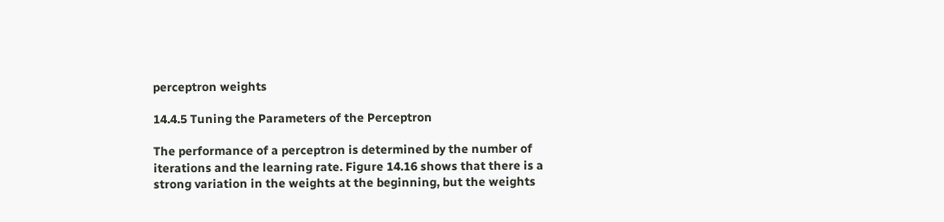perceptron weights

14.4.5 Tuning the Parameters of the Perceptron

The performance of a perceptron is determined by the number of iterations and the learning rate. Figure 14.16 shows that there is a strong variation in the weights at the beginning, but the weights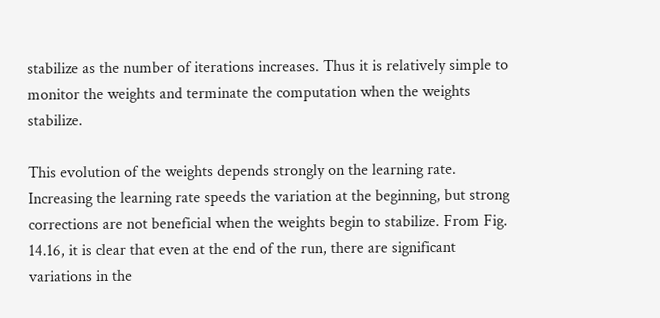stabilize as the number of iterations increases. Thus it is relatively simple to monitor the weights and terminate the computation when the weights stabilize.

This evolution of the weights depends strongly on the learning rate. Increasing the learning rate speeds the variation at the beginning, but strong corrections are not beneficial when the weights begin to stabilize. From Fig. 14.16, it is clear that even at the end of the run, there are significant variations in the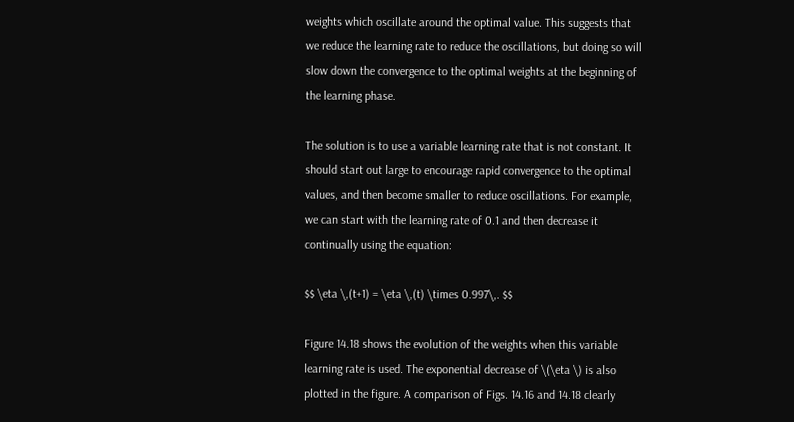weights which oscillate around the optimal value. This suggests that we reduce the learning rate to reduce the oscillations, but doing so will slow down the convergence to the optimal weights at the beginning of the learning phase.

The solution is to use a variable learning rate that is not constant. It should start out large to encourage rapid convergence to the optimal values, and then become smaller to reduce oscillations. For example, we can start with the learning rate of 0.1 and then decrease it continually using the equation:

$$ \eta \,(t+1) = \eta \,(t) \times 0.997\,. $$

Figure 14.18 shows the evolution of the weights when this variable learning rate is used. The exponential decrease of \(\eta \) is also plotted in the figure. A comparison of Figs. 14.16 and 14.18 clearly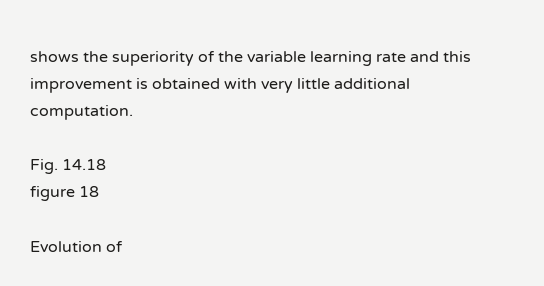shows the superiority of the variable learning rate and this improvement is obtained with very little additional computation.

Fig. 14.18
figure 18

Evolution of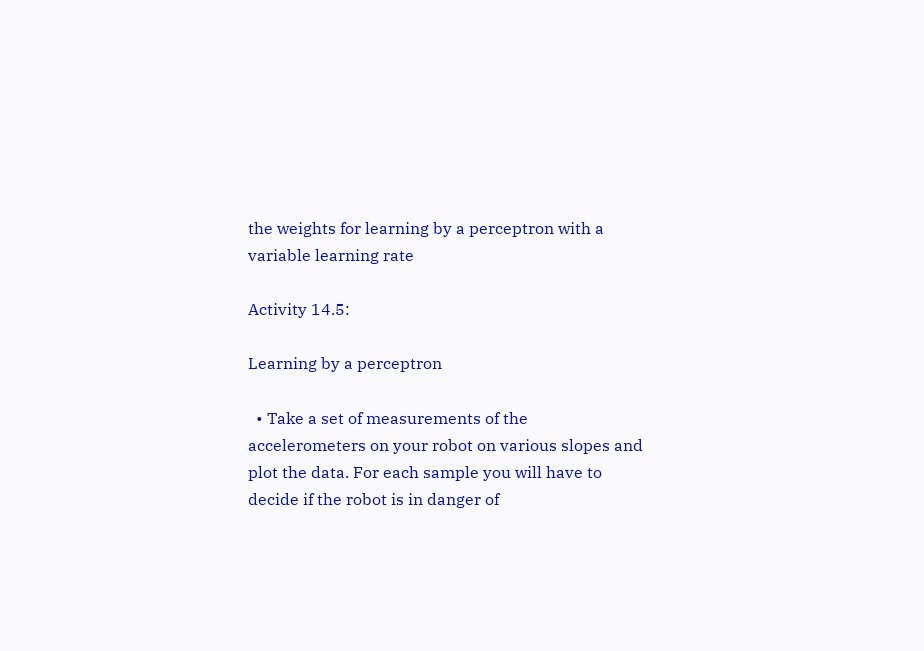the weights for learning by a perceptron with a variable learning rate

Activity 14.5:

Learning by a perceptron

  • Take a set of measurements of the accelerometers on your robot on various slopes and plot the data. For each sample you will have to decide if the robot is in danger of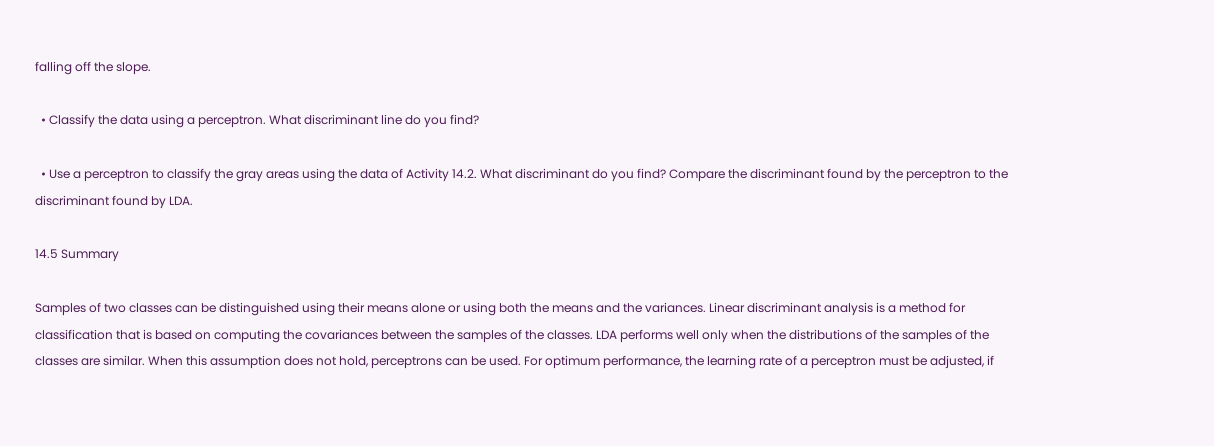falling off the slope.

  • Classify the data using a perceptron. What discriminant line do you find?

  • Use a perceptron to classify the gray areas using the data of Activity 14.2. What discriminant do you find? Compare the discriminant found by the perceptron to the discriminant found by LDA.

14.5 Summary

Samples of two classes can be distinguished using their means alone or using both the means and the variances. Linear discriminant analysis is a method for classification that is based on computing the covariances between the samples of the classes. LDA performs well only when the distributions of the samples of the classes are similar. When this assumption does not hold, perceptrons can be used. For optimum performance, the learning rate of a perceptron must be adjusted, if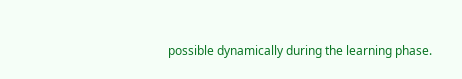possible dynamically during the learning phase.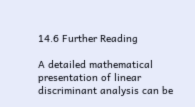14.6 Further Reading

A detailed mathematical presentation of linear discriminant analysis can be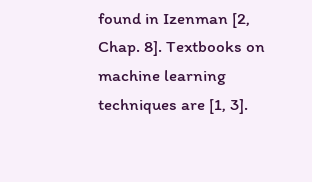found in Izenman [2, Chap. 8]. Textbooks on machine learning techniques are [1, 3].